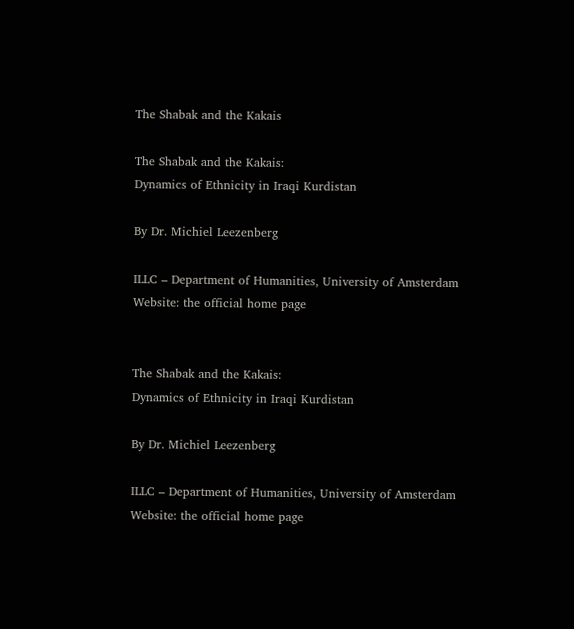The Shabak and the Kakais

The Shabak and the Kakais:
Dynamics of Ethnicity in Iraqi Kurdistan

By Dr. Michiel Leezenberg

ILLC – Department of Humanities, University of Amsterdam
Website: the official home page


The Shabak and the Kakais:
Dynamics of Ethnicity in Iraqi Kurdistan

By Dr. Michiel Leezenberg

ILLC – Department of Humanities, University of Amsterdam
Website: the official home page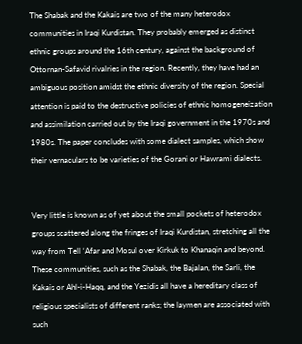The Shabak and the Kakais are two of the many heterodox communities in Iraqi Kurdistan. They probably emerged as distinct ethnic groups around the 16th century, against the background of Ottornan-Safavid rivalries in the region. Recently, they have had an ambiguous position amidst the ethnic diversity of the region. Special attention is paid to the destructive policies of ethnic homogeneization and assimilation carried out by the Iraqi government in the 1970s and 1980s. The paper concludes with some dialect samples, which show their vernaculars to be varieties of the Gorani or Hawrami dialects.


Very little is known as of yet about the small pockets of heterodox groups scattered along the fringes of Iraqi Kurdistan, stretching all the way from Tell ‘Afar and Mosul over Kirkuk to Khanaqin and beyond. These communities, such as the Shabak, the Bajalan, the Sarli, the Kakais or Ahl-i-Haqq, and the Yezidis all have a hereditary class of religious specialists of different ranks; the laymen are associated with such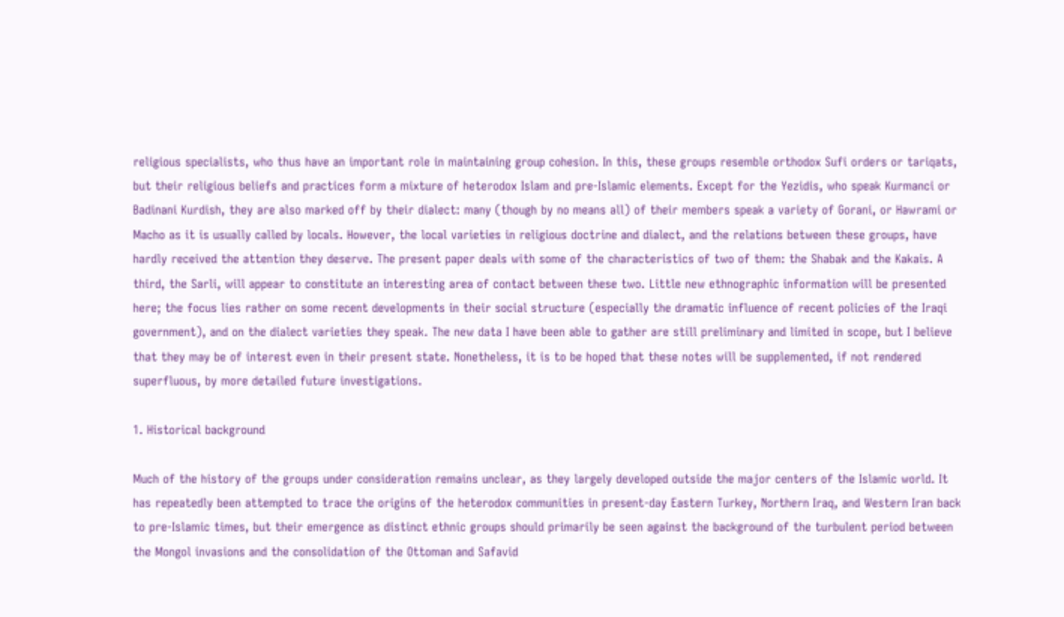religious specialists, who thus have an important role in maintaining group cohesion. In this, these groups resemble orthodox Sufi orders or tariqats, but their religious beliefs and practices form a mixture of heterodox Islam and pre-Islamic elements. Except for the Yezidis, who speak Kurmanci or Badinani Kurdish, they are also marked off by their dialect: many (though by no means all) of their members speak a variety of Gorani, or Hawrami or Macho as it is usually called by locals. However, the local varieties in religious doctrine and dialect, and the relations between these groups, have hardly received the attention they deserve. The present paper deals with some of the characteristics of two of them: the Shabak and the Kakais. A third, the Sarli, will appear to constitute an interesting area of contact between these two. Little new ethnographic information will be presented here; the focus lies rather on some recent developments in their social structure (especially the dramatic influence of recent policies of the Iraqi government), and on the dialect varieties they speak. The new data I have been able to gather are still preliminary and limited in scope, but I believe that they may be of interest even in their present state. Nonetheless, it is to be hoped that these notes will be supplemented, if not rendered superfluous, by more detailed future investigations.

1. Historical background

Much of the history of the groups under consideration remains unclear, as they largely developed outside the major centers of the Islamic world. It has repeatedly been attempted to trace the origins of the heterodox communities in present-day Eastern Turkey, Northern Iraq, and Western Iran back to pre-Islamic times, but their emergence as distinct ethnic groups should primarily be seen against the background of the turbulent period between the Mongol invasions and the consolidation of the Ottoman and Safavid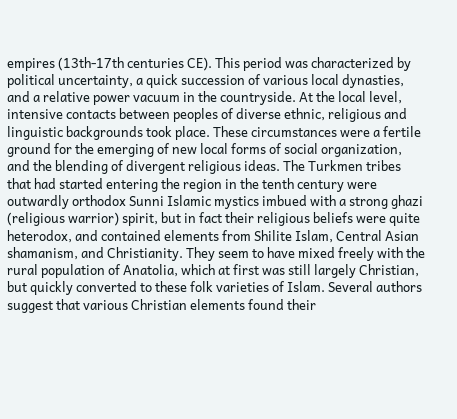empires (13th-17th centuries CE). This period was characterized by political uncertainty, a quick succession of various local dynasties, and a relative power vacuum in the countryside. At the local level, intensive contacts between peoples of diverse ethnic, religious and linguistic backgrounds took place. These circumstances were a fertile ground for the emerging of new local forms of social organization, and the blending of divergent religious ideas. The Turkmen tribes that had started entering the region in the tenth century were outwardly orthodox Sunni Islamic mystics imbued with a strong ghazi (religious warrior) spirit, but in fact their religious beliefs were quite heterodox, and contained elements from Shilite Islam, Central Asian shamanism, and Christianity. They seem to have mixed freely with the rural population of Anatolia, which at first was still largely Christian, but quickly converted to these folk varieties of Islam. Several authors suggest that various Christian elements found their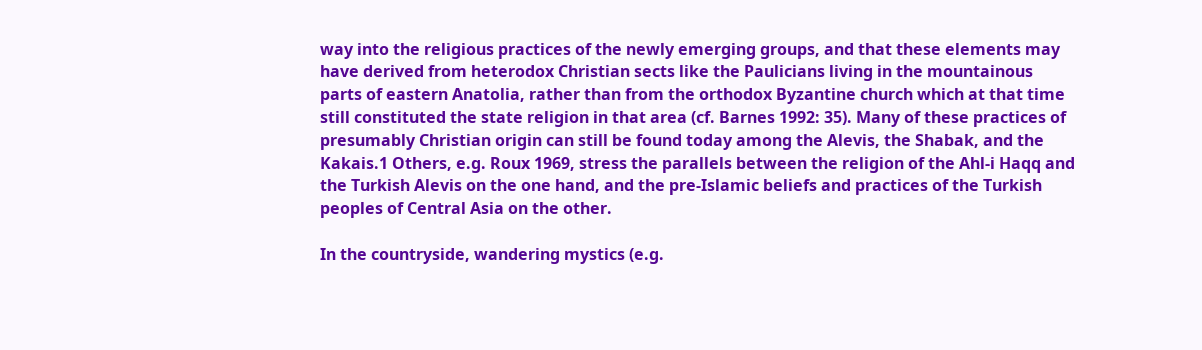way into the religious practices of the newly emerging groups, and that these elements may have derived from heterodox Christian sects like the Paulicians living in the mountainous parts of eastern Anatolia, rather than from the orthodox Byzantine church which at that time still constituted the state religion in that area (cf. Barnes 1992: 35). Many of these practices of presumably Christian origin can still be found today among the Alevis, the Shabak, and the Kakais.1 Others, e.g. Roux 1969, stress the parallels between the religion of the Ahl-i Haqq and the Turkish Alevis on the one hand, and the pre-Islamic beliefs and practices of the Turkish peoples of Central Asia on the other.

In the countryside, wandering mystics (e.g.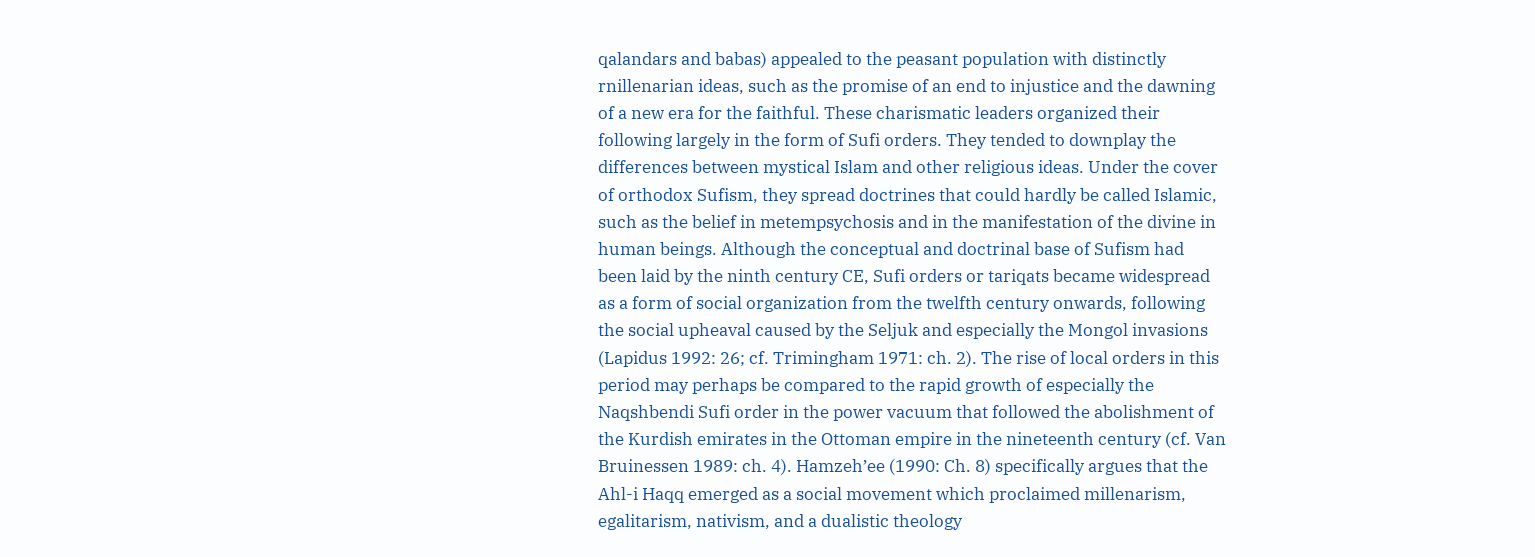qalandars and babas) appealed to the peasant population with distinctly rnillenarian ideas, such as the promise of an end to injustice and the dawning of a new era for the faithful. These charismatic leaders organized their following largely in the form of Sufi orders. They tended to downplay the differences between mystical Islam and other religious ideas. Under the cover of orthodox Sufism, they spread doctrines that could hardly be called Islamic, such as the belief in metempsychosis and in the manifestation of the divine in human beings. Although the conceptual and doctrinal base of Sufism had been laid by the ninth century CE, Sufi orders or tariqats became widespread as a form of social organization from the twelfth century onwards, following the social upheaval caused by the Seljuk and especially the Mongol invasions (Lapidus 1992: 26; cf. Trimingham 1971: ch. 2). The rise of local orders in this period may perhaps be compared to the rapid growth of especially the Naqshbendi Sufi order in the power vacuum that followed the abolishment of the Kurdish emirates in the Ottoman empire in the nineteenth century (cf. Van Bruinessen 1989: ch. 4). Hamzeh’ee (1990: Ch. 8) specifically argues that the Ahl-i Haqq emerged as a social movement which proclaimed millenarism, egalitarism, nativism, and a dualistic theology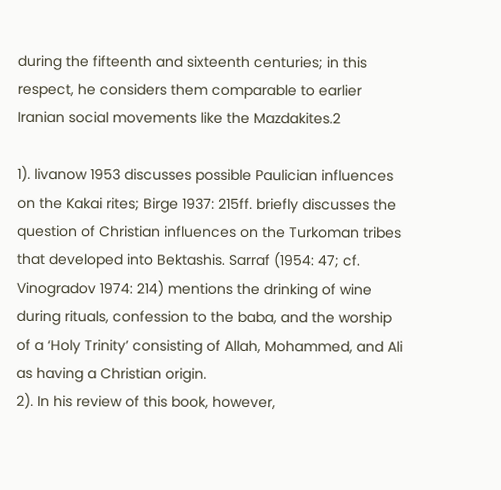during the fifteenth and sixteenth centuries; in this respect, he considers them comparable to earlier Iranian social movements like the Mazdakites.2

1). livanow 1953 discusses possible Paulician influences on the Kakai rites; Birge 1937: 215ff. briefly discusses the question of Christian influences on the Turkoman tribes that developed into Bektashis. Sarraf (1954: 47; cf. Vinogradov 1974: 214) mentions the drinking of wine during rituals, confession to the baba, and the worship of a ‘Holy Trinity’ consisting of Allah, Mohammed, and Ali as having a Christian origin.
2). In his review of this book, however,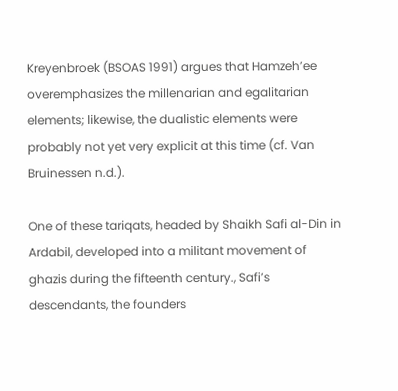Kreyenbroek (BSOAS 1991) argues that Hamzeh’ee overemphasizes the millenarian and egalitarian elements; likewise, the dualistic elements were probably not yet very explicit at this time (cf. Van Bruinessen n.d.).

One of these tariqats, headed by Shaikh Safi al-Din in Ardabil, developed into a militant movement of ghazis during the fifteenth century., Safi’s descendants, the founders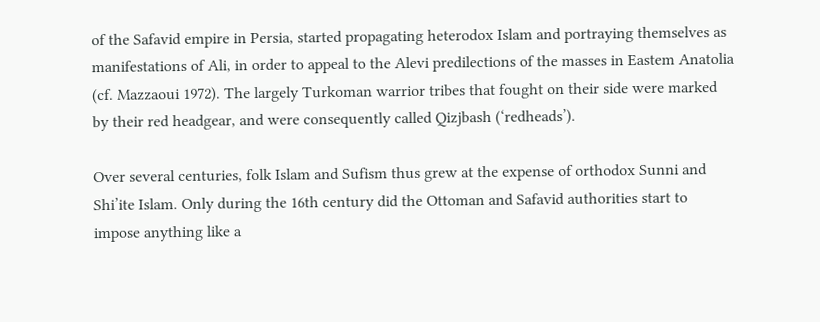of the Safavid empire in Persia, started propagating heterodox Islam and portraying themselves as manifestations of Ali, in order to appeal to the Alevi predilections of the masses in Eastem Anatolia (cf. Mazzaoui 1972). The largely Turkoman warrior tribes that fought on their side were marked by their red headgear, and were consequently called Qizjbash (‘redheads’).

Over several centuries, folk Islam and Sufism thus grew at the expense of orthodox Sunni and Shi’ite Islam. Only during the 16th century did the Ottoman and Safavid authorities start to impose anything like a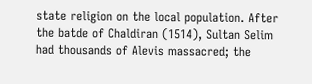state religion on the local population. After the batde of Chaldiran (1514), Sultan Selim had thousands of Alevis massacred; the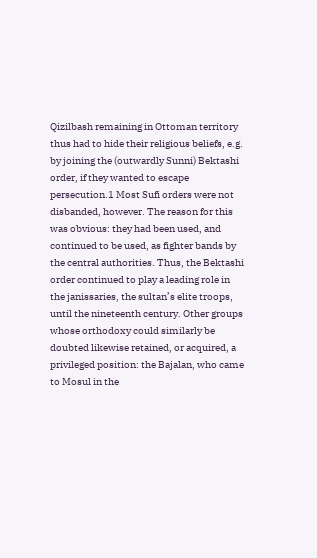Qizilbash remaining in Ottoman territory thus had to hide their religious beliefs, e.g. by joining the (outwardly Sunni) Bektashi order, if they wanted to escape persecution.1 Most Sufi orders were not disbanded, however. The reason for this was obvious: they had been used, and continued to be used, as fighter bands by the central authorities. Thus, the Bektashi order continued to play a leading role in the janissaries, the sultan’s elite troops, until the nineteenth century. Other groups whose orthodoxy could similarly be doubted likewise retained, or acquired, a privileged position: the Bajalan, who came to Mosul in the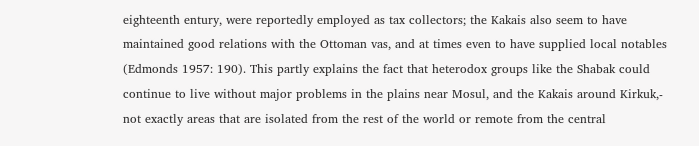eighteenth entury, were reportedly employed as tax collectors; the Kakais also seem to have maintained good relations with the Ottoman vas, and at times even to have supplied local notables (Edmonds 1957: 190). This partly explains the fact that heterodox groups like the Shabak could continue to live without major problems in the plains near Mosul, and the Kakais around Kirkuk,- not exactly areas that are isolated from the rest of the world or remote from the central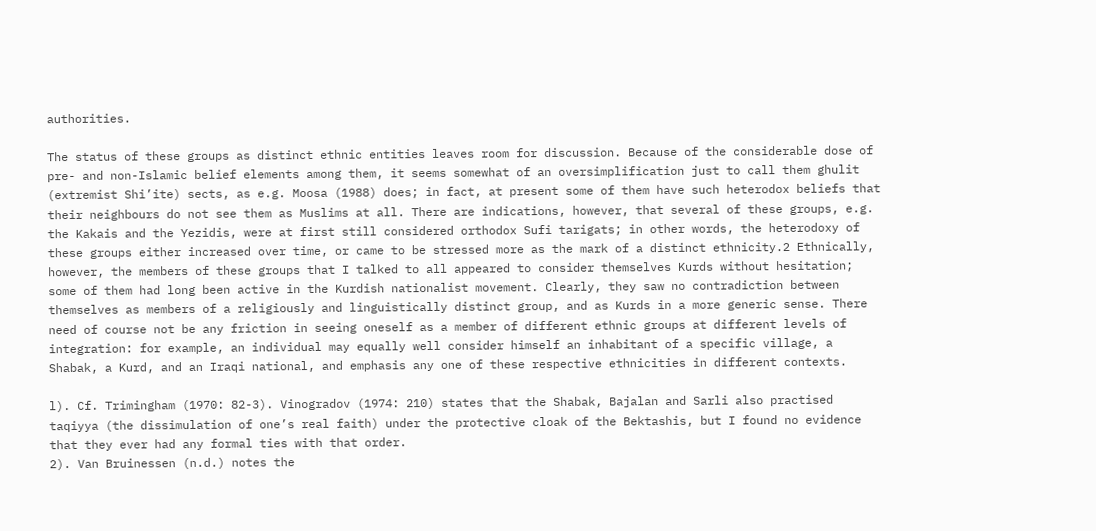authorities.

The status of these groups as distinct ethnic entities leaves room for discussion. Because of the considerable dose of pre- and non-Islamic belief elements among them, it seems somewhat of an oversimplification just to call them ghulit (extremist Shi’ite) sects, as e.g. Moosa (1988) does; in fact, at present some of them have such heterodox beliefs that their neighbours do not see them as Muslims at all. There are indications, however, that several of these groups, e.g. the Kakais and the Yezidis, were at first still considered orthodox Sufi tarigats; in other words, the heterodoxy of these groups either increased over time, or came to be stressed more as the mark of a distinct ethnicity.2 Ethnically, however, the members of these groups that I talked to all appeared to consider themselves Kurds without hesitation; some of them had long been active in the Kurdish nationalist movement. Clearly, they saw no contradiction between themselves as members of a religiously and linguistically distinct group, and as Kurds in a more generic sense. There need of course not be any friction in seeing oneself as a member of different ethnic groups at different levels of integration: for example, an individual may equally well consider himself an inhabitant of a specific village, a Shabak, a Kurd, and an Iraqi national, and emphasis any one of these respective ethnicities in different contexts.

l). Cf. Trimingham (1970: 82-3). Vinogradov (1974: 210) states that the Shabak, Bajalan and Sarli also practised taqiyya (the dissimulation of one’s real faith) under the protective cloak of the Bektashis, but I found no evidence that they ever had any formal ties with that order.
2). Van Bruinessen (n.d.) notes the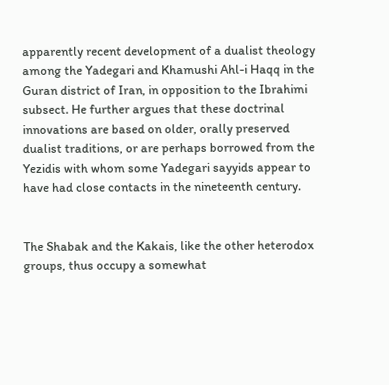apparently recent development of a dualist theology among the Yadegari and Khamushi Ahl-i Haqq in the Guran district of Iran, in opposition to the Ibrahimi subsect. He further argues that these doctrinal innovations are based on older, orally preserved dualist traditions, or are perhaps borrowed from the Yezidis with whom some Yadegari sayyids appear to have had close contacts in the nineteenth century.


The Shabak and the Kakais, like the other heterodox groups, thus occupy a somewhat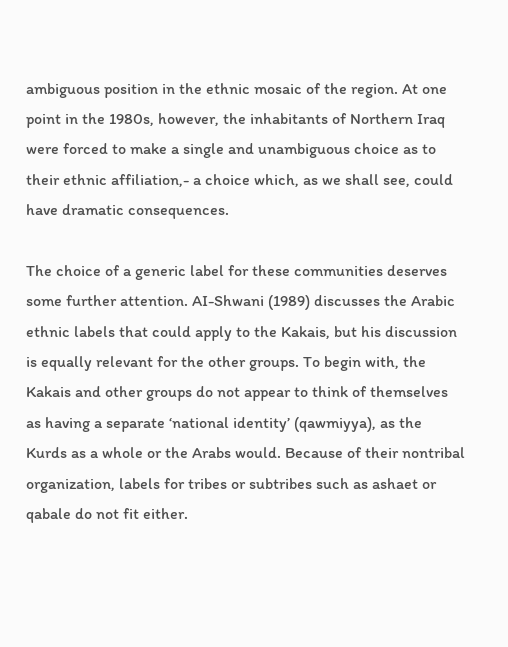ambiguous position in the ethnic mosaic of the region. At one point in the 1980s, however, the inhabitants of Northern Iraq were forced to make a single and unambiguous choice as to their ethnic affiliation,- a choice which, as we shall see, could have dramatic consequences.

The choice of a generic label for these communities deserves some further attention. AI-Shwani (1989) discusses the Arabic ethnic labels that could apply to the Kakais, but his discussion is equally relevant for the other groups. To begin with, the Kakais and other groups do not appear to think of themselves as having a separate ‘national identity’ (qawmiyya), as the Kurds as a whole or the Arabs would. Because of their nontribal organization, labels for tribes or subtribes such as ashaet or qabale do not fit either.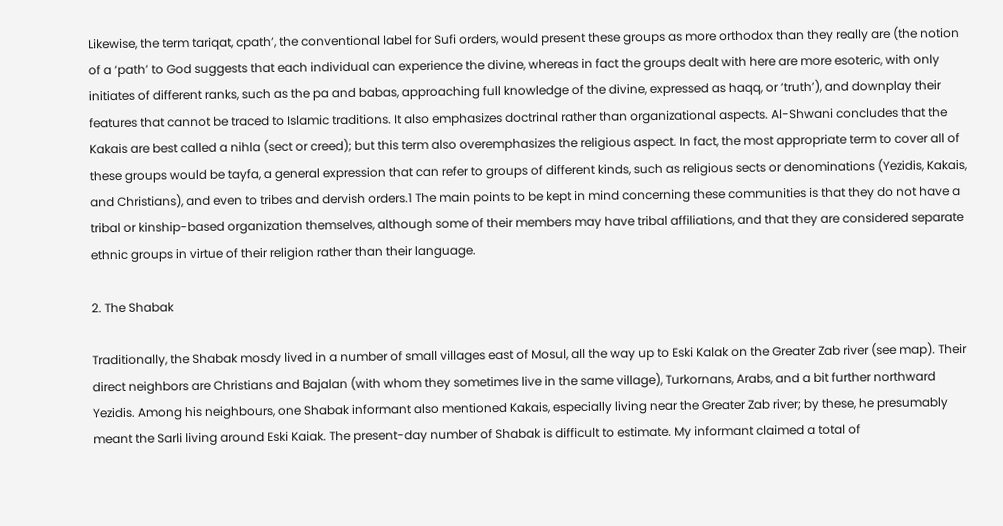Likewise, the term tariqat, cpath’, the conventional label for Sufi orders, would present these groups as more orthodox than they really are (the notion of a ‘path’ to God suggests that each individual can experience the divine, whereas in fact the groups dealt with here are more esoteric, with only initiates of different ranks, such as the pa and babas, approaching full knowledge of the divine, expressed as haqq, or ‘truth’), and downplay their features that cannot be traced to Islamic traditions. It also emphasizes doctrinal rather than organizational aspects. Al-Shwani concludes that the Kakais are best called a nihla (sect or creed); but this term also overemphasizes the religious aspect. In fact, the most appropriate term to cover all of these groups would be tayfa, a general expression that can refer to groups of different kinds, such as religious sects or denominations (Yezidis, Kakais, and Christians), and even to tribes and dervish orders.1 The main points to be kept in mind concerning these communities is that they do not have a tribal or kinship-based organization themselves, although some of their members may have tribal affiliations, and that they are considered separate ethnic groups in virtue of their religion rather than their language.

2. The Shabak

Traditionally, the Shabak mosdy lived in a number of small villages east of Mosul, all the way up to Eski Kalak on the Greater Zab river (see map). Their direct neighbors are Christians and Bajalan (with whom they sometimes live in the same village), Turkornans, Arabs, and a bit further northward Yezidis. Among his neighbours, one Shabak informant also mentioned Kakais, especially living near the Greater Zab river; by these, he presumably meant the Sarli living around Eski Kaiak. The present-day number of Shabak is difficult to estimate. My informant claimed a total of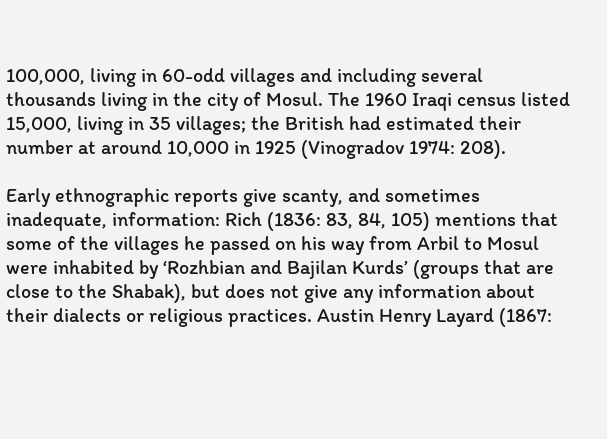100,000, living in 60-odd villages and including several thousands living in the city of Mosul. The 1960 Iraqi census listed 15,000, living in 35 villages; the British had estimated their number at around 10,000 in 1925 (Vinogradov 1974: 208).

Early ethnographic reports give scanty, and sometimes inadequate, information: Rich (1836: 83, 84, 105) mentions that some of the villages he passed on his way from Arbil to Mosul were inhabited by ‘Rozhbian and Bajilan Kurds’ (groups that are close to the Shabak), but does not give any information about their dialects or religious practices. Austin Henry Layard (1867: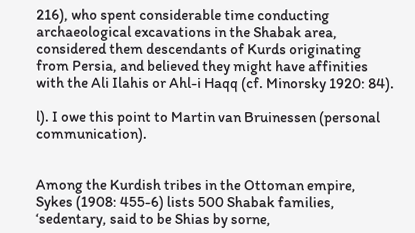216), who spent considerable time conducting archaeological excavations in the Shabak area, considered them descendants of Kurds originating from Persia, and believed they might have affinities with the Ali Ilahis or Ahl-i Haqq (cf. Minorsky 1920: 84).

l). I owe this point to Martin van Bruinessen (personal communication).


Among the Kurdish tribes in the Ottoman empire, Sykes (1908: 455-6) lists 500 Shabak families, ‘sedentary, said to be Shias by sorne,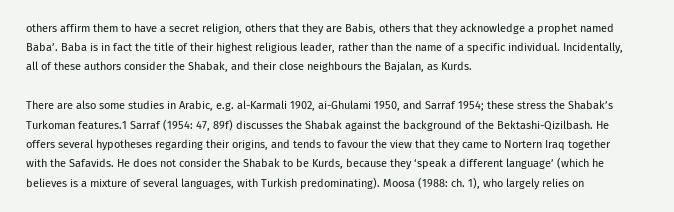others affirm them to have a secret religion, others that they are Babis, others that they acknowledge a prophet named Baba’. Baba is in fact the title of their highest religious leader, rather than the name of a specific individual. Incidentally, all of these authors consider the Shabak, and their close neighbours the Bajalan, as Kurds.

There are also some studies in Arabic, e.g. al-Karmali 1902, ai-Ghulami 1950, and Sarraf 1954; these stress the Shabak’s Turkoman features.1 Sarraf (1954: 47, 89f) discusses the Shabak against the background of the Bektashi-Qizilbash. He offers several hypotheses regarding their origins, and tends to favour the view that they came to Nortern Iraq together with the Safavids. He does not consider the Shabak to be Kurds, because they ‘speak a different language’ (which he believes is a mixture of several languages, with Turkish predominating). Moosa (1988: ch. 1), who largely relies on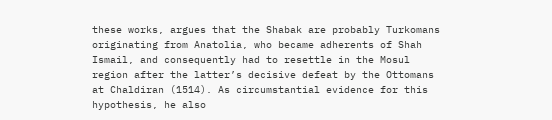these works, argues that the Shabak are probably Turkomans originating from Anatolia, who became adherents of Shah Ismail, and consequently had to resettle in the Mosul region after the latter’s decisive defeat by the Ottomans at Chaldiran (1514). As circumstantial evidence for this hypothesis, he also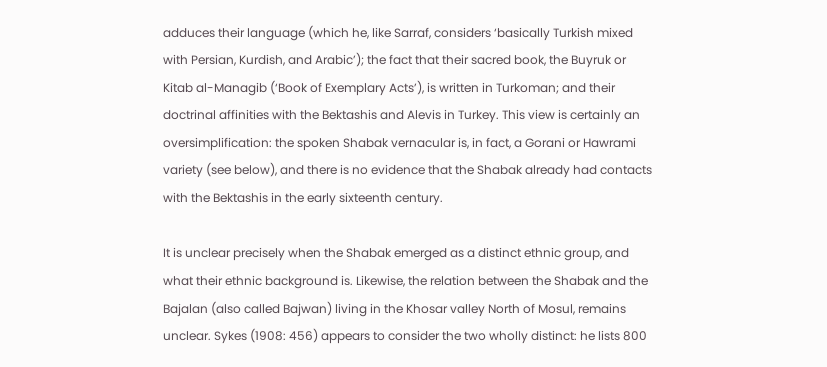adduces their language (which he, like Sarraf, considers ‘basically Turkish mixed with Persian, Kurdish, and Arabic’); the fact that their sacred book, the Buyruk or Kitab al-Managib (‘Book of Exemplary Acts’), is written in Turkoman; and their doctrinal affinities with the Bektashis and Alevis in Turkey. This view is certainly an oversimplification: the spoken Shabak vernacular is, in fact, a Gorani or Hawrami variety (see below), and there is no evidence that the Shabak already had contacts with the Bektashis in the early sixteenth century.

It is unclear precisely when the Shabak emerged as a distinct ethnic group, and what their ethnic background is. Likewise, the relation between the Shabak and the Bajalan (also called Bajwan) living in the Khosar valley North of Mosul, remains unclear. Sykes (1908: 456) appears to consider the two wholly distinct: he lists 800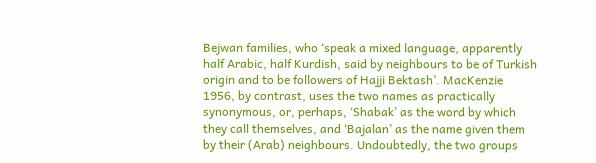Bejwan families, who ‘speak a mixed language, apparently half Arabic, half Kurdish, said by neighbours to be of Turkish origin and to be followers of Hajji Bektash’. MacKenzie 1956, by contrast, uses the two names as practically synonymous, or, perhaps, ‘Shabak’ as the word by which they call themselves, and ‘Bajalan’ as the name given them by their (Arab) neighbours. Undoubtedly, the two groups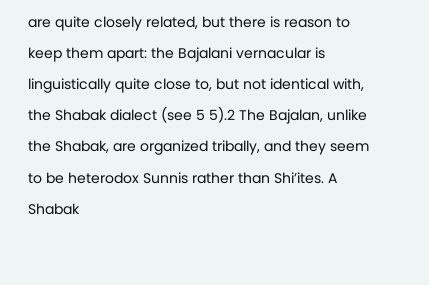are quite closely related, but there is reason to keep them apart: the Bajalani vernacular is linguistically quite close to, but not identical with, the Shabak dialect (see 5 5).2 The Bajalan, unlike the Shabak, are organized tribally, and they seem to be heterodox Sunnis rather than Shi’ites. A Shabak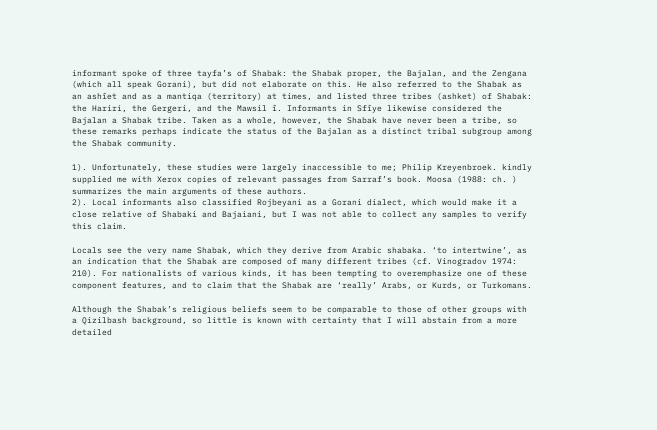informant spoke of three tayfa’s of Shabak: the Shabak proper, the Bajalan, and the Zengana (which all speak Gorani), but did not elaborate on this. He also referred to the Shabak as an ashîet and as a mantiqa (territory) at times, and listed three tribes (ashket) of Shabak: the Hariri, the Gergeri, and the Mawsil î. Informants in Sfîye likewise considered the Bajalan a Shabak tribe. Taken as a whole, however, the Shabak have never been a tribe, so these remarks perhaps indicate the status of the Bajalan as a distinct tribal subgroup among the Shabak community.

1). Unfortunately, these studies were largely inaccessible to me; Philip Kreyenbroek. kindly supplied me with Xerox copies of relevant passages from Sarraf’s book. Moosa (1988: ch. ) summarizes the main arguments of these authors.
2). Local informants also classified Rojbeyani as a Gorani dialect, which would make it a close relative of Shabaki and Bajaiani, but I was not able to collect any samples to verify this claim.

Locals see the very name Shabak, which they derive from Arabic shabaka. ‘to intertwine’, as an indication that the Shabak are composed of many different tribes (cf. Vinogradov 1974: 210). For nationalists of various kinds, it has been tempting to overemphasize one of these component features, and to claim that the Shabak are ‘really’ Arabs, or Kurds, or Turkomans.

Although the Shabak’s religious beliefs seem to be comparable to those of other groups with a Qizilbash background, so little is known with certainty that I will abstain from a more detailed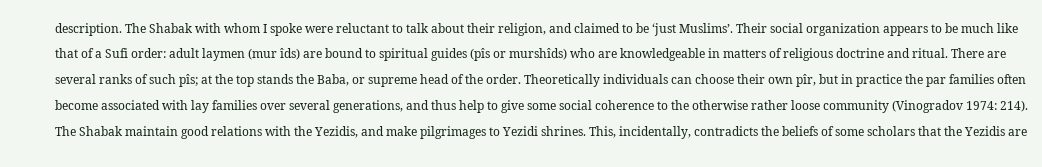description. The Shabak with whom I spoke were reluctant to talk about their religion, and claimed to be ‘just Muslims’. Their social organization appears to be much like that of a Sufi order: adult laymen (mur îds) are bound to spiritual guides (pîs or murshîds) who are knowledgeable in matters of religious doctrine and ritual. There are several ranks of such pîs; at the top stands the Baba, or supreme head of the order. Theoretically individuals can choose their own pîr, but in practice the par families often become associated with lay families over several generations, and thus help to give some social coherence to the otherwise rather loose community (Vinogradov 1974: 214). The Shabak maintain good relations with the Yezidis, and make pilgrimages to Yezidi shrines. This, incidentally, contradicts the beliefs of some scholars that the Yezidis are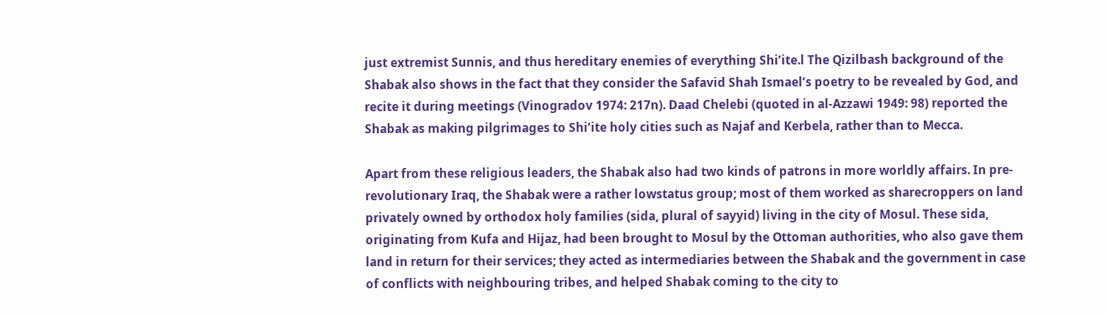just extremist Sunnis, and thus hereditary enemies of everything Shi’ite.l The Qizilbash background of the Shabak also shows in the fact that they consider the Safavid Shah Ismael’s poetry to be revealed by God, and recite it during meetings (Vinogradov 1974: 217n). Daad Chelebi (quoted in al-Azzawi 1949: 98) reported the Shabak as making pilgrimages to Shi’ite holy cities such as Najaf and Kerbela, rather than to Mecca.

Apart from these religious leaders, the Shabak also had two kinds of patrons in more worldly affairs. In pre-revolutionary Iraq, the Shabak were a rather lowstatus group; most of them worked as sharecroppers on land privately owned by orthodox holy families (sida, plural of sayyid) living in the city of Mosul. These sida, originating from Kufa and Hijaz, had been brought to Mosul by the Ottoman authorities, who also gave them land in return for their services; they acted as intermediaries between the Shabak and the government in case of conflicts with neighbouring tribes, and helped Shabak coming to the city to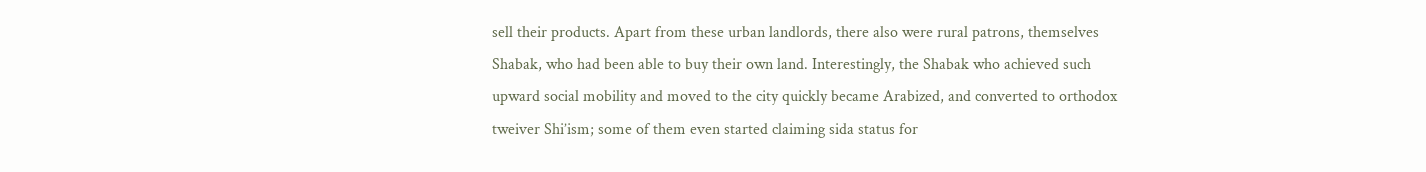sell their products. Apart from these urban landlords, there also were rural patrons, themselves Shabak, who had been able to buy their own land. Interestingly, the Shabak who achieved such upward social mobility and moved to the city quickly became Arabized, and converted to orthodox tweiver Shi’ism; some of them even started claiming sida status for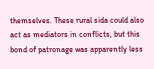themselves. These rural sida could also act as mediators in conflicts, but this bond of patronage was apparently less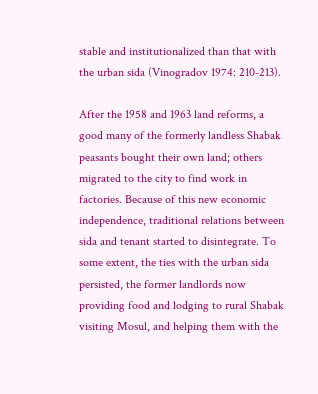stable and institutionalized than that with the urban sida (Vinogradov 1974: 210-213).

After the 1958 and 1963 land reforms, a good many of the formerly landless Shabak peasants bought their own land; others migrated to the city to find work in factories. Because of this new economic independence, traditional relations between sida and tenant started to disintegrate. To some extent, the ties with the urban sida persisted, the former landlords now providing food and lodging to rural Shabak visiting Mosul, and helping them with the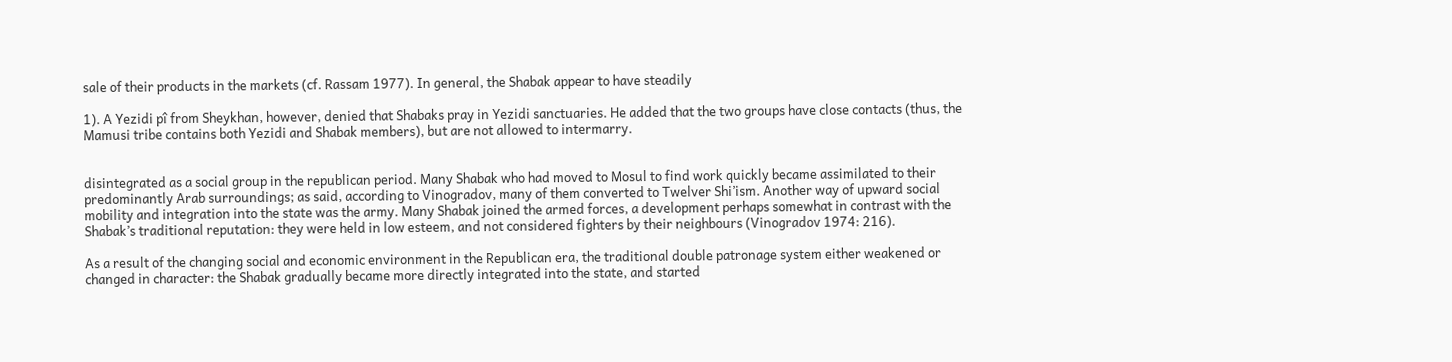sale of their products in the markets (cf. Rassam 1977). In general, the Shabak appear to have steadily

1). A Yezidi pî from Sheykhan, however, denied that Shabaks pray in Yezidi sanctuaries. He added that the two groups have close contacts (thus, the Mamusi tribe contains both Yezidi and Shabak members), but are not allowed to intermarry.


disintegrated as a social group in the republican period. Many Shabak who had moved to Mosul to find work quickly became assimilated to their predominantly Arab surroundings; as said, according to Vinogradov, many of them converted to Twelver Shi’ism. Another way of upward social mobility and integration into the state was the army. Many Shabak joined the armed forces, a development perhaps somewhat in contrast with the Shabak’s traditional reputation: they were held in low esteem, and not considered fighters by their neighbours (Vinogradov 1974: 216).

As a result of the changing social and economic environment in the Republican era, the traditional double patronage system either weakened or changed in character: the Shabak gradually became more directly integrated into the state, and started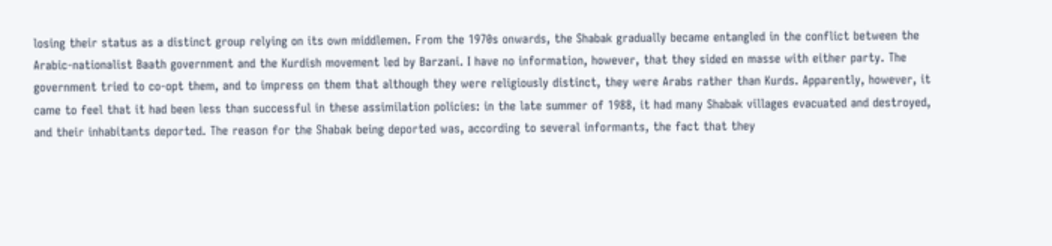losing their status as a distinct group relying on its own middlemen. From the 1970s onwards, the Shabak gradually became entangled in the conflict between the Arabic-nationalist Baath government and the Kurdish movement led by Barzani. I have no information, however, that they sided en masse with either party. The government tried to co-opt them, and to impress on them that although they were religiously distinct, they were Arabs rather than Kurds. Apparently, however, it came to feel that it had been less than successful in these assimilation policies: in the late summer of 1988, it had many Shabak villages evacuated and destroyed, and their inhabitants deported. The reason for the Shabak being deported was, according to several informants, the fact that they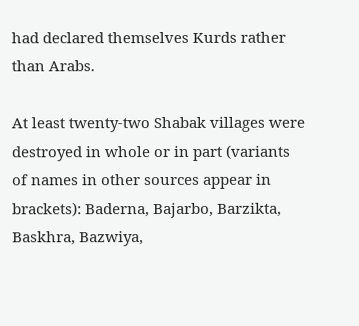had declared themselves Kurds rather than Arabs.

At least twenty-two Shabak villages were destroyed in whole or in part (variants of names in other sources appear in brackets): Baderna, Bajarbo, Barzikta, Baskhra, Bazwiya,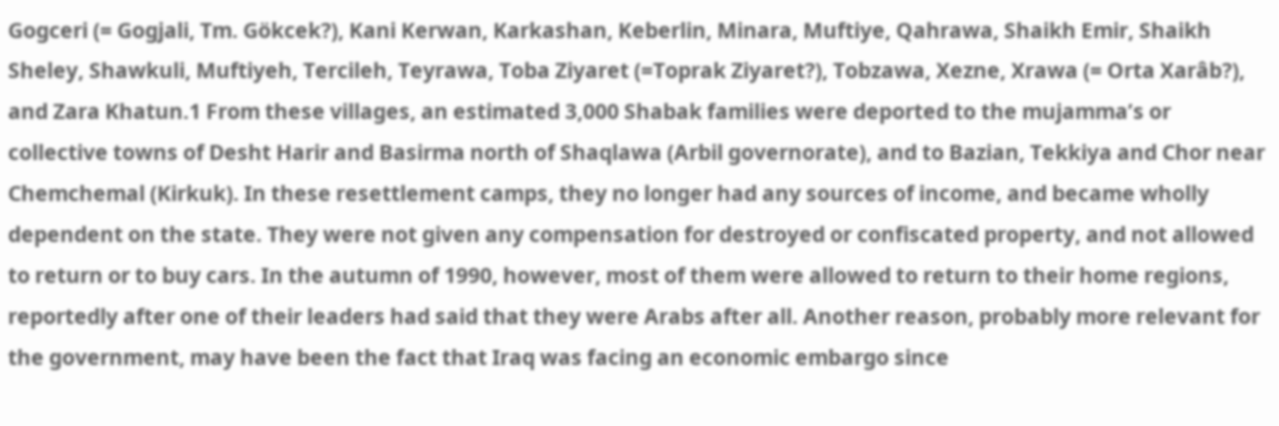Gogceri (= Gogjali, Tm. Gökcek?), Kani Kerwan, Karkashan, Keberlin, Minara, Muftiye, Qahrawa, Shaikh Emir, Shaikh Sheley, Shawkuli, Muftiyeh, Tercileh, Teyrawa, Toba Ziyaret (=Toprak Ziyaret?), Tobzawa, Xezne, Xrawa (= Orta Xarâb?), and Zara Khatun.1 From these villages, an estimated 3,000 Shabak families were deported to the mujamma’s or collective towns of Desht Harir and Basirma north of Shaqlawa (Arbil governorate), and to Bazian, Tekkiya and Chor near Chemchemal (Kirkuk). In these resettlement camps, they no longer had any sources of income, and became wholly dependent on the state. They were not given any compensation for destroyed or confiscated property, and not allowed to return or to buy cars. In the autumn of 1990, however, most of them were allowed to return to their home regions, reportedly after one of their leaders had said that they were Arabs after all. Another reason, probably more relevant for the government, may have been the fact that Iraq was facing an economic embargo since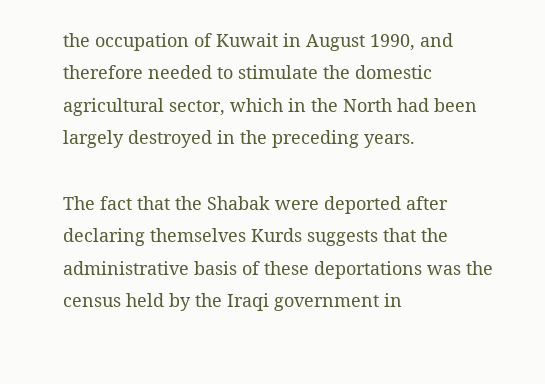the occupation of Kuwait in August 1990, and therefore needed to stimulate the domestic agricultural sector, which in the North had been largely destroyed in the preceding years.

The fact that the Shabak were deported after declaring themselves Kurds suggests that the administrative basis of these deportations was the census held by the Iraqi government in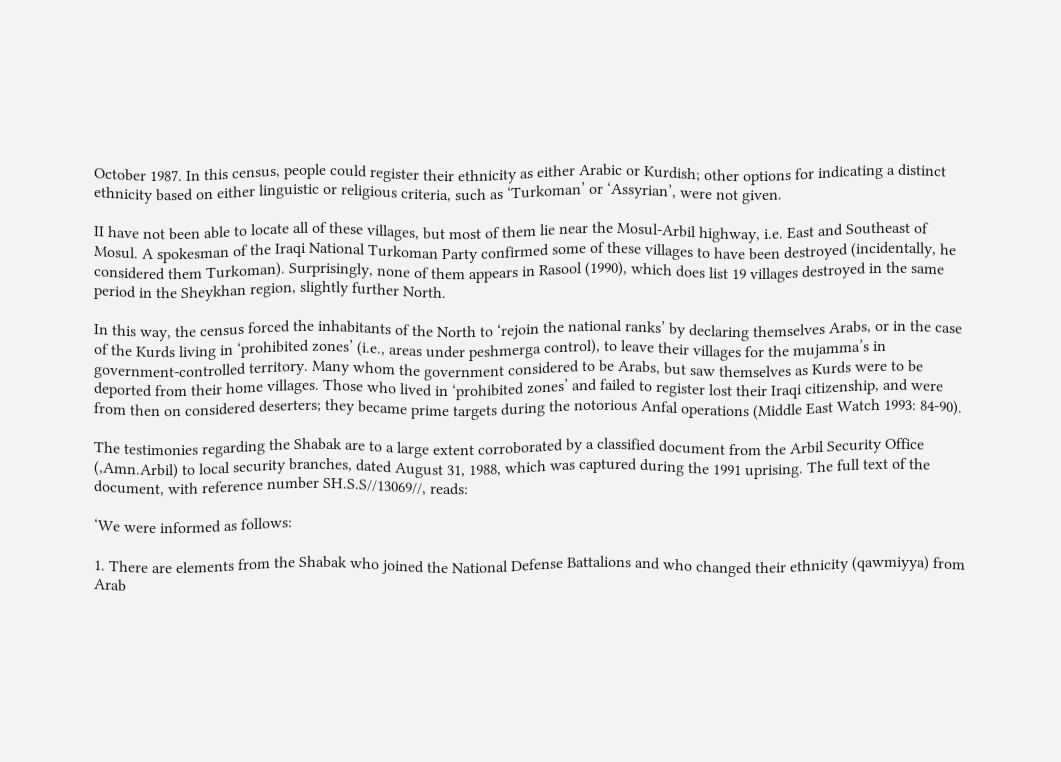October 1987. In this census, people could register their ethnicity as either Arabic or Kurdish; other options for indicating a distinct ethnicity based on either linguistic or religious criteria, such as ‘Turkoman’ or ‘Assyrian’, were not given.

II have not been able to locate all of these villages, but most of them lie near the Mosul-Arbil highway, i.e. East and Southeast of Mosul. A spokesman of the Iraqi National Turkoman Party confirmed some of these villages to have been destroyed (incidentally, he considered them Turkoman). Surprisingly, none of them appears in Rasool (1990), which does list 19 villages destroyed in the same period in the Sheykhan region, slightly further North.

In this way, the census forced the inhabitants of the North to ‘rejoin the national ranks’ by declaring themselves Arabs, or in the case of the Kurds living in ‘prohibited zones’ (i.e., areas under peshmerga control), to leave their villages for the mujamma’s in government-controlled territory. Many whom the government considered to be Arabs, but saw themselves as Kurds were to be deported from their home villages. Those who lived in ‘prohibited zones’ and failed to register lost their Iraqi citizenship, and were from then on considered deserters; they became prime targets during the notorious Anfal operations (Middle East Watch 1993: 84-90).

The testimonies regarding the Shabak are to a large extent corroborated by a classified document from the Arbil Security Office (,Amn.Arbil) to local security branches, dated August 31, 1988, which was captured during the 1991 uprising. The full text of the document, with reference number SH.S.S//13069//, reads:

‘We were informed as follows:

1. There are elements from the Shabak who joined the National Defense Battalions and who changed their ethnicity (qawmiyya) from Arab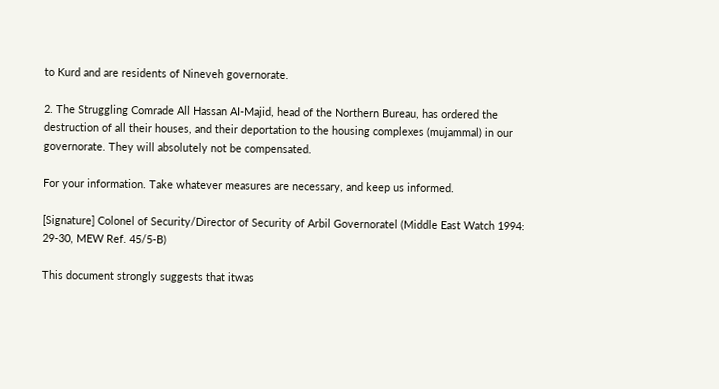to Kurd and are residents of Nineveh governorate.

2. The Struggling Comrade All Hassan AI-Majid, head of the Northern Bureau, has ordered the destruction of all their houses, and their deportation to the housing complexes (mujammal) in our governorate. They will absolutely not be compensated.

For your information. Take whatever measures are necessary, and keep us informed.

[Signature] Colonel of Security/Director of Security of Arbil Governoratel (Middle East Watch 1994: 29-30, MEW Ref. 45/5-B)

This document strongly suggests that itwas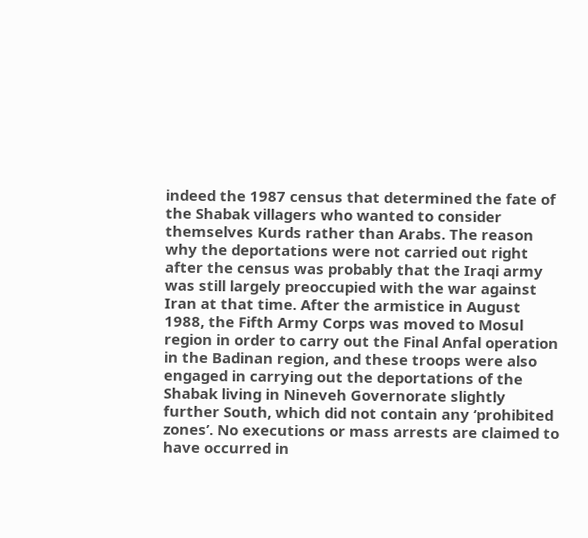indeed the 1987 census that determined the fate of the Shabak villagers who wanted to consider themselves Kurds rather than Arabs. The reason why the deportations were not carried out right after the census was probably that the Iraqi army was still largely preoccupied with the war against Iran at that time. After the armistice in August 1988, the Fifth Army Corps was moved to Mosul region in order to carry out the Final Anfal operation in the Badinan region, and these troops were also engaged in carrying out the deportations of the Shabak living in Nineveh Governorate slightly further South, which did not contain any ‘prohibited zones’. No executions or mass arrests are claimed to have occurred in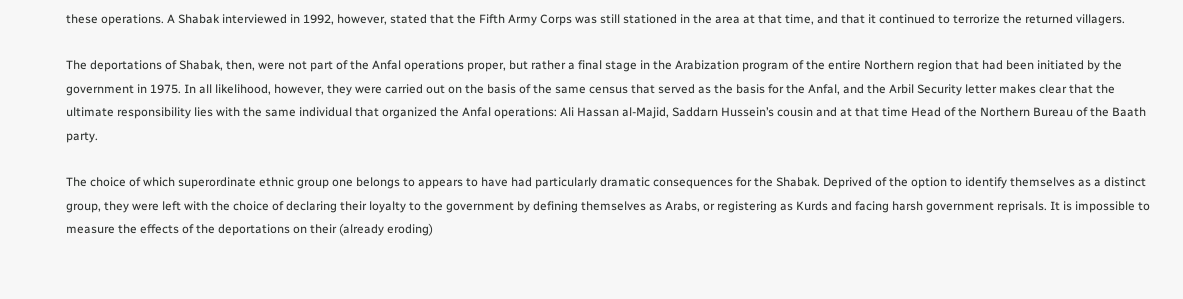these operations. A Shabak interviewed in 1992, however, stated that the Fifth Army Corps was still stationed in the area at that time, and that it continued to terrorize the returned villagers.

The deportations of Shabak, then, were not part of the Anfal operations proper, but rather a final stage in the Arabization program of the entire Northern region that had been initiated by the government in 1975. In all likelihood, however, they were carried out on the basis of the same census that served as the basis for the Anfal, and the Arbil Security letter makes clear that the ultimate responsibility lies with the same individual that organized the Anfal operations: Ali Hassan al-Majid, Saddarn Hussein’s cousin and at that time Head of the Northern Bureau of the Baath party.

The choice of which superordinate ethnic group one belongs to appears to have had particularly dramatic consequences for the Shabak. Deprived of the option to identify themselves as a distinct group, they were left with the choice of declaring their loyalty to the government by defining themselves as Arabs, or registering as Kurds and facing harsh government reprisals. It is impossible to measure the effects of the deportations on their (already eroding)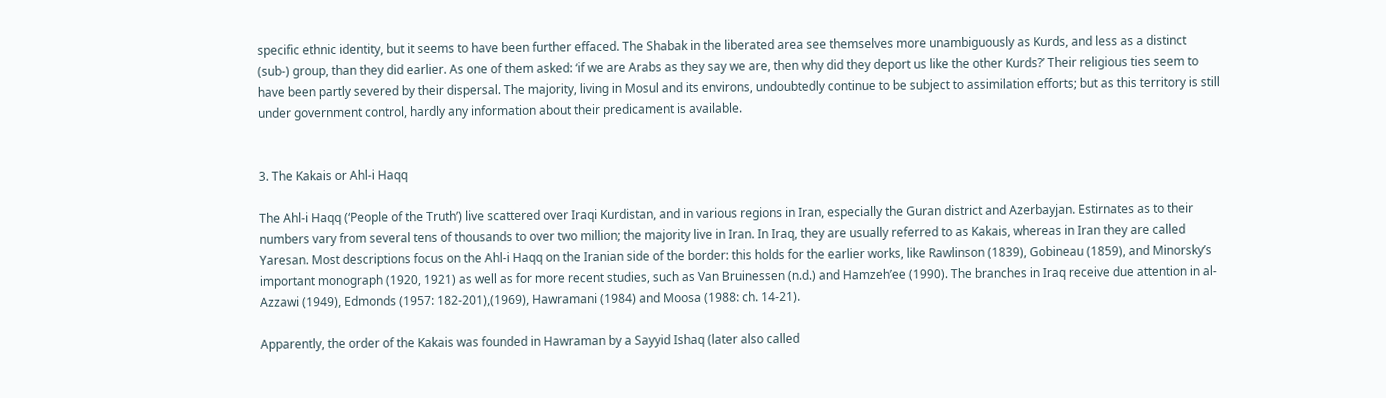specific ethnic identity, but it seems to have been further effaced. The Shabak in the liberated area see themselves more unambiguously as Kurds, and less as a distinct (sub-) group, than they did earlier. As one of them asked: ‘if we are Arabs as they say we are, then why did they deport us like the other Kurds?’ Their religious ties seem to have been partly severed by their dispersal. The majority, living in Mosul and its environs, undoubtedly continue to be subject to assimilation efforts; but as this territory is still under government control, hardly any information about their predicament is available.


3. The Kakais or Ahl-i Haqq

The Ahl-i Haqq (‘People of the Truth’) live scattered over Iraqi Kurdistan, and in various regions in Iran, especially the Guran district and Azerbayjan. Estirnates as to their numbers vary from several tens of thousands to over two million; the majority live in Iran. In Iraq, they are usually referred to as Kakais, whereas in Iran they are called Yaresan. Most descriptions focus on the Ahl-i Haqq on the Iranian side of the border: this holds for the earlier works, like Rawlinson (1839), Gobineau (1859), and Minorsky’s important monograph (1920, 1921) as well as for more recent studies, such as Van Bruinessen (n.d.) and Hamzeh’ee (1990). The branches in Iraq receive due attention in al-Azzawi (1949), Edmonds (1957: 182-201),(1969), Hawramani (1984) and Moosa (1988: ch. 14-21).

Apparently, the order of the Kakais was founded in Hawraman by a Sayyid Ishaq (later also called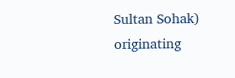Sultan Sohak) originating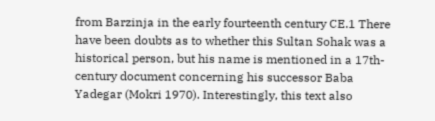from Barzinja in the early fourteenth century CE.1 There have been doubts as to whether this Sultan Sohak was a historical person, but his name is mentioned in a 17th-century document concerning his successor Baba Yadegar (Mokri 1970). Interestingly, this text also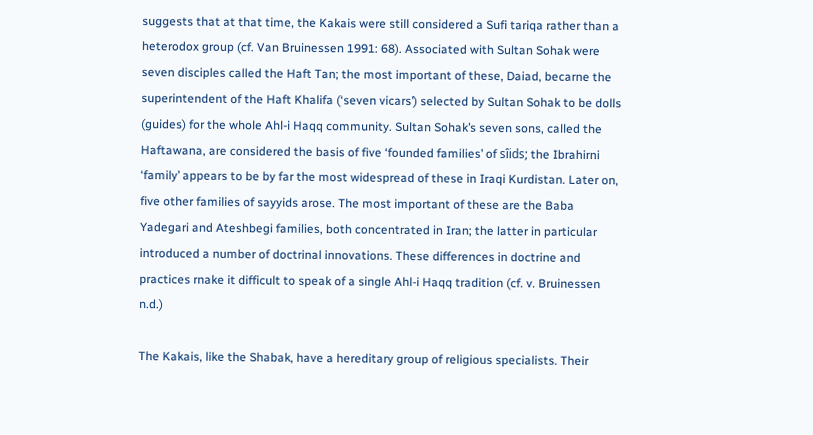suggests that at that time, the Kakais were still considered a Sufi tariqa rather than a heterodox group (cf. Van Bruinessen 1991: 68). Associated with Sultan Sohak were seven disciples called the Haft Tan; the most important of these, Daiad, becarne the superintendent of the Haft Khalifa (‘seven vicars’) selected by Sultan Sohak to be dolls (guides) for the whole Ahl-i Haqq community. Sultan Sohak’s seven sons, called the Haftawana, are considered the basis of five ‘founded families’ of sîids; the Ibrahirni ‘family’ appears to be by far the most widespread of these in Iraqi Kurdistan. Later on, five other families of sayyids arose. The most important of these are the Baba Yadegari and Ateshbegi families, both concentrated in Iran; the latter in particular introduced a number of doctrinal innovations. These differences in doctrine and practices rnake it difficult to speak of a single Ahl-i Haqq tradition (cf. v. Bruinessen n.d.)

The Kakais, like the Shabak, have a hereditary group of religious specialists. Their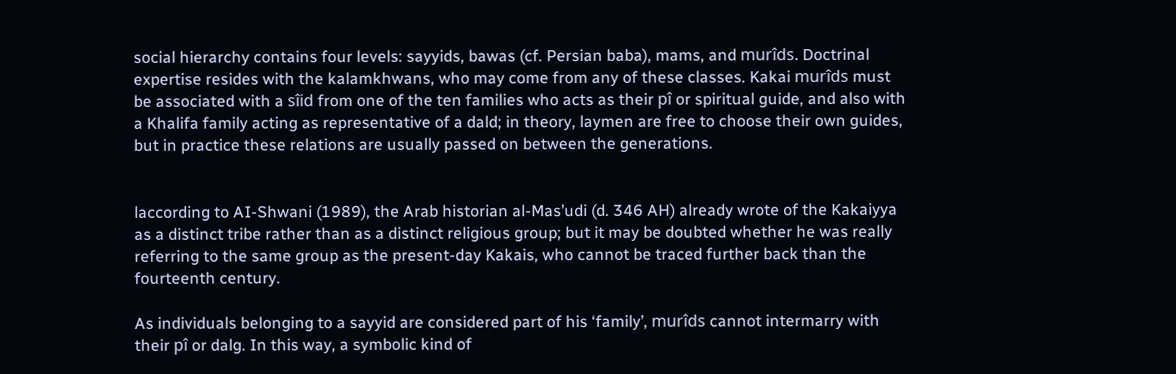social hierarchy contains four levels: sayyids, bawas (cf. Persian baba), mams, and murîds. Doctrinal expertise resides with the kalamkhwans, who may come from any of these classes. Kakai murîds must be associated with a sîid from one of the ten families who acts as their pî or spiritual guide, and also with a Khalifa family acting as representative of a dald; in theory, laymen are free to choose their own guides, but in practice these relations are usually passed on between the generations.


laccording to AI-Shwani (1989), the Arab historian al-Mas’udi (d. 346 AH) already wrote of the Kakaiyya as a distinct tribe rather than as a distinct religious group; but it may be doubted whether he was really referring to the same group as the present-day Kakais, who cannot be traced further back than the fourteenth century.

As individuals belonging to a sayyid are considered part of his ‘family’, murîds cannot intermarry with their pî or dalg. In this way, a symbolic kind of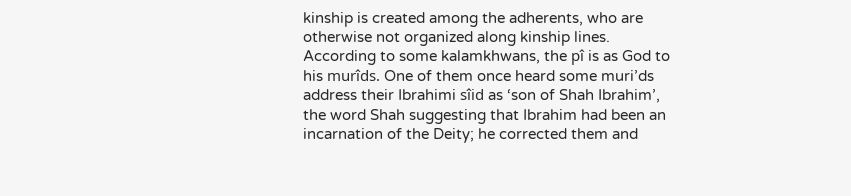kinship is created among the adherents, who are otherwise not organized along kinship lines. According to some kalamkhwans, the pî is as God to his murîds. One of them once heard some muri’ds address their Ibrahimi sîid as ‘son of Shah Ibrahim’, the word Shah suggesting that Ibrahim had been an incarnation of the Deity; he corrected them and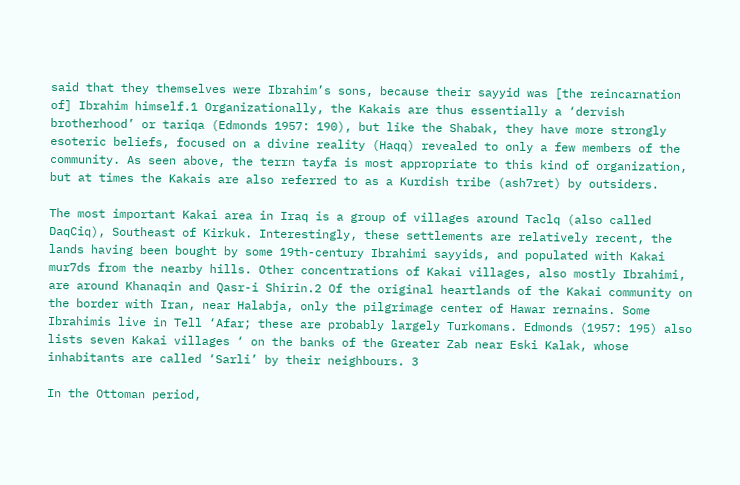said that they themselves were Ibrahim’s sons, because their sayyid was [the reincarnation of] Ibrahim himself.1 Organizationally, the Kakais are thus essentially a ‘dervish brotherhood’ or tariqa (Edmonds 1957: 190), but like the Shabak, they have more strongly esoteric beliefs, focused on a divine reality (Haqq) revealed to only a few members of the community. As seen above, the terrn tayfa is most appropriate to this kind of organization, but at times the Kakais are also referred to as a Kurdish tribe (ash7ret) by outsiders.

The most important Kakai area in Iraq is a group of villages around Taclq (also called DaqCiq), Southeast of Kirkuk. Interestingly, these settlements are relatively recent, the lands having been bought by some 19th-century Ibrahimi sayyids, and populated with Kakai mur7ds from the nearby hills. Other concentrations of Kakai villages, also mostly Ibrahimi, are around Khanaqin and Qasr-i Shirin.2 Of the original heartlands of the Kakai community on the border with Iran, near Halabja, only the pilgrimage center of Hawar rernains. Some Ibrahimis live in Tell ‘Afar; these are probably largely Turkomans. Edmonds (1957: 195) also lists seven Kakai villages ‘ on the banks of the Greater Zab near Eski Kalak, whose inhabitants are called ‘Sarli’ by their neighbours. 3

In the Ottoman period,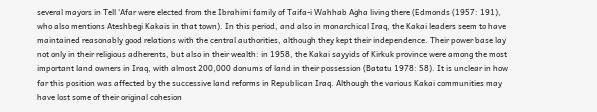several mayors in Tell ‘Afar were elected from the Ibrahimi family of Taifa-i Wahhab Agha living there (Edmonds (1957: 191), who also mentions Ateshbegi Kakais in that town). In this period, and also in monarchical Iraq, the Kakai leaders seem to have maintained reasonably good relations with the central authorities, although they kept their independence. Their power base lay not only in their religious adherents, but also in their wealth: in 1958, the Kakai sayyids of Kirkuk province were among the most important land owners in Iraq, with almost 200,000 donums of land in their possession (Batatu 1978: 58). It is unclear in how far this position was affected by the successive land reforms in Republican Iraq. Although the various Kakai communities may have lost some of their original cohesion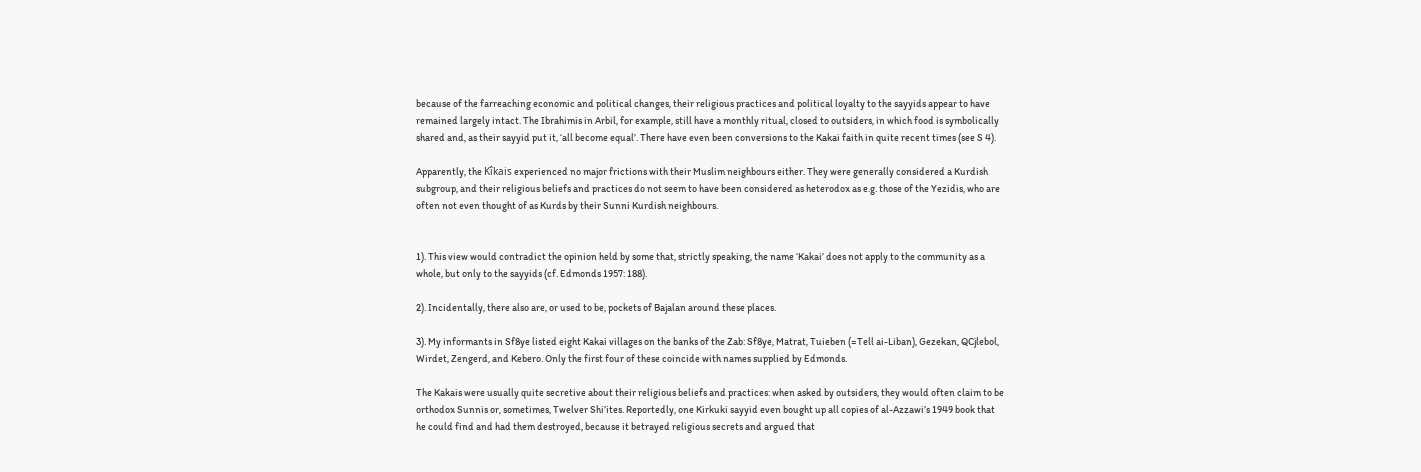because of the farreaching economic and political changes, their religious practices and political loyalty to the sayyids appear to have remained largely intact. The Ibrahimis in Arbil, for example, still have a monthly ritual, closed to outsiders, in which food is symbolically shared and, as their sayyid put it, ‘all become equal’. There have even been conversions to the Kakai faith in quite recent times (see S 4).

Apparently, the Kîkais experienced no major frictions with their Muslim neighbours either. They were generally considered a Kurdish subgroup, and their religious beliefs and practices do not seem to have been considered as heterodox as e.g. those of the Yezidis, who are often not even thought of as Kurds by their Sunni Kurdish neighbours.


1). This view would contradict the opinion held by some that, strictly speaking, the name ‘Kakai’ does not apply to the community as a whole, but only to the sayyids (cf. Edmonds 1957: 188).

2). Incidentally, there also are, or used to be, pockets of Bajalan around these places.

3). My informants in Sf8ye listed eight Kakai villages on the banks of the Zab: Sf8ye, Matrat, Tuieben (=Tell ai-Liban), Gezekan, QCjlebol, Wirdet, Zengerd, and Kebero. Only the first four of these coincide with names supplied by Edmonds.

The Kakais were usually quite secretive about their religious beliefs and practices: when asked by outsiders, they would often claim to be orthodox Sunnis or, sometimes, Twelver Shi’ites. Reportedly, one Kirkuki sayyid even bought up all copies of al-Azzawi’s 1949 book that he could find and had them destroyed, because it betrayed religious secrets and argued that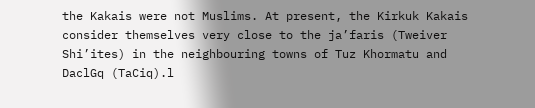the Kakais were not Muslims. At present, the Kirkuk Kakais consider themselves very close to the ja’faris (Tweiver Shi’ites) in the neighbouring towns of Tuz Khormatu and DaclGq (TaCiq).l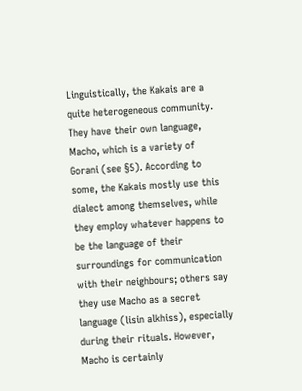Linguistically, the Kakais are a quite heterogeneous community. They have their own language, Macho, which is a variety of Gorani (see §5). According to some, the Kakais mostly use this dialect among themselves, while they employ whatever happens to be the language of their surroundings for communication with their neighbours; others say they use Macho as a secret language (lisin alkhiss), especially during their rituals. However, Macho is certainly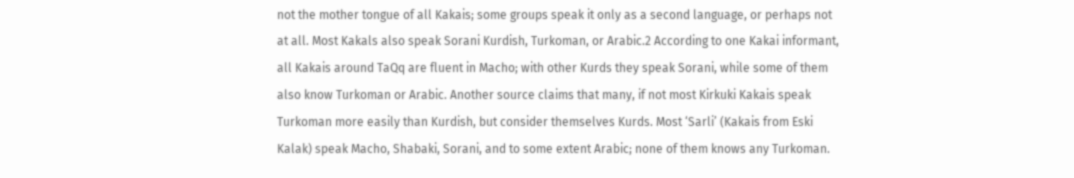not the mother tongue of all Kakais; some groups speak it only as a second language, or perhaps not at all. Most Kakals also speak Sorani Kurdish, Turkoman, or Arabic.2 According to one Kakai informant, all Kakais around TaQq are fluent in Macho; with other Kurds they speak Sorani, while some of them also know Turkoman or Arabic. Another source claims that many, if not most Kirkuki Kakais speak Turkoman more easily than Kurdish, but consider themselves Kurds. Most ‘Sarli’ (Kakais from Eski Kalak) speak Macho, Shabaki, Sorani, and to some extent Arabic; none of them knows any Turkoman.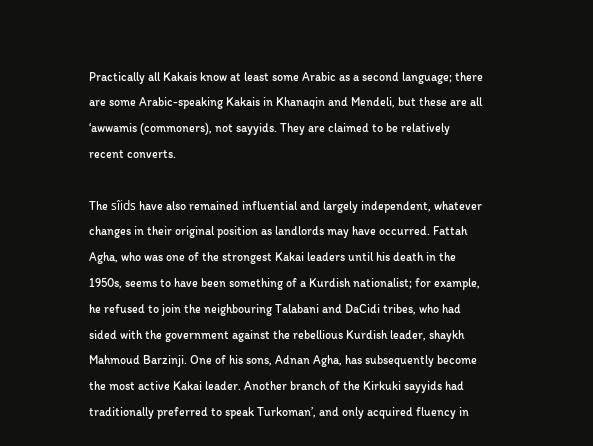Practically all Kakais know at least some Arabic as a second language; there are some Arabic-speaking Kakais in Khanaqin and Mendeli, but these are all ‘awwamis (commoners), not sayyids. They are claimed to be relatively recent converts.

The sîids have also remained influential and largely independent, whatever changes in their original position as landlords may have occurred. Fattah Agha, who was one of the strongest Kakai leaders until his death in the 1950s, seems to have been something of a Kurdish nationalist; for example, he refused to join the neighbouring Talabani and DaCidi tribes, who had sided with the government against the rebellious Kurdish leader, shaykh Mahmoud Barzinji. One of his sons, Adnan Agha, has subsequently become the most active Kakai leader. Another branch of the Kirkuki sayyids had traditionally preferred to speak Turkoman’, and only acquired fluency in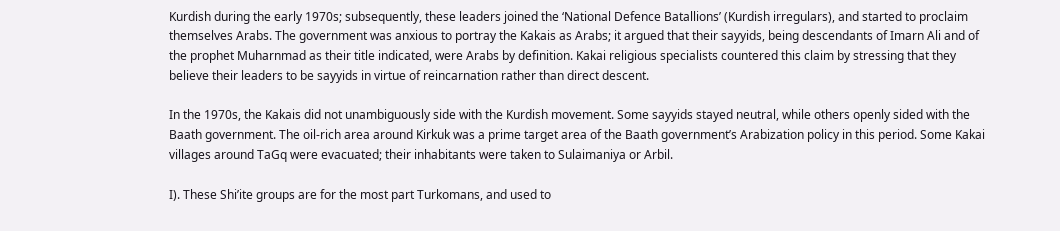Kurdish during the early 1970s; subsequently, these leaders joined the ‘National Defence Batallions’ (Kurdish irregulars), and started to proclaim themselves Arabs. The government was anxious to portray the Kakais as Arabs; it argued that their sayyids, being descendants of Imarn Ali and of the prophet Muharnmad as their title indicated, were Arabs by definition. Kakai religious specialists countered this claim by stressing that they believe their leaders to be sayyids in virtue of reincarnation rather than direct descent.

In the 1970s, the Kakais did not unambiguously side with the Kurdish movement. Some sayyids stayed neutral, while others openly sided with the Baath government. The oil-rich area around Kirkuk was a prime target area of the Baath government’s Arabization policy in this period. Some Kakai villages around TaGq were evacuated; their inhabitants were taken to Sulaimaniya or Arbil.

I). These Shi’ite groups are for the most part Turkomans, and used to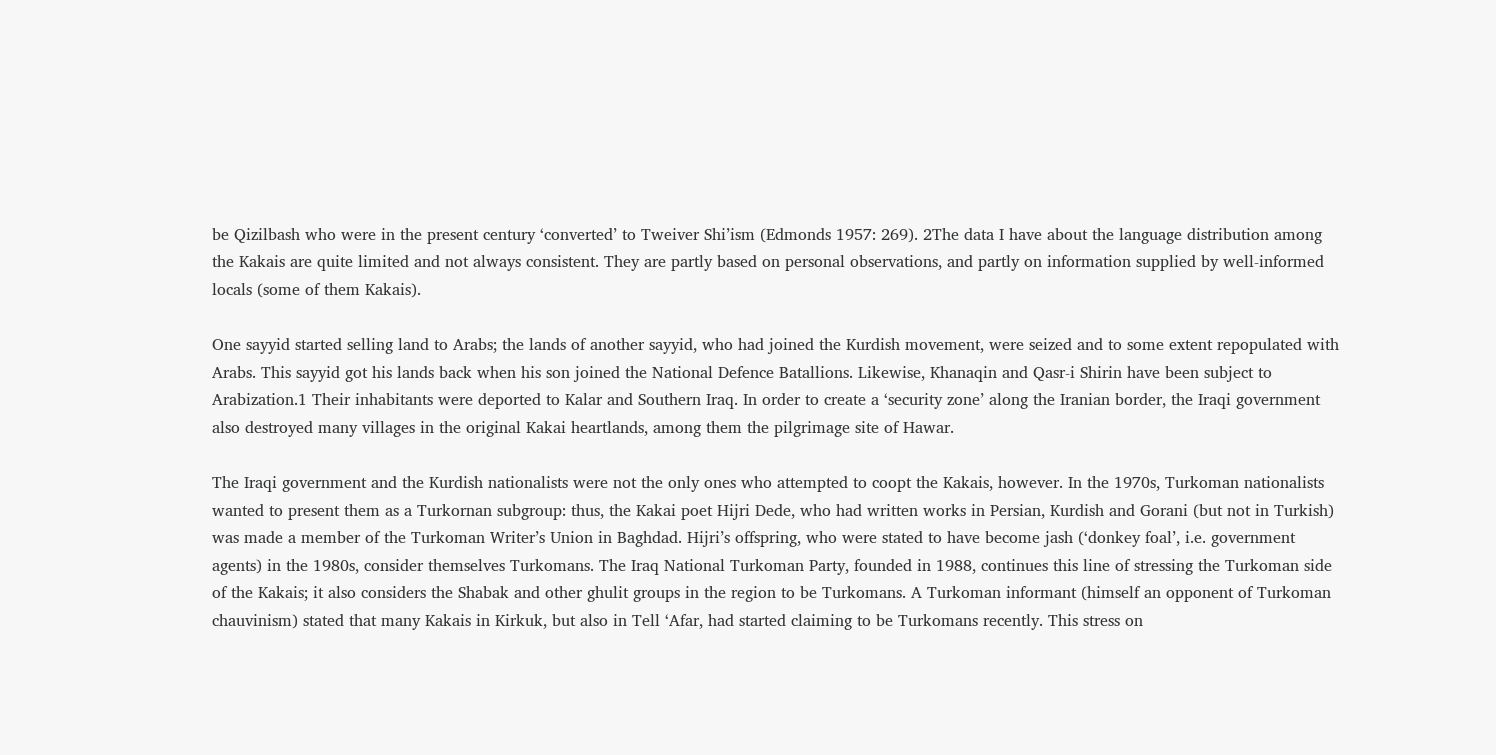be Qizilbash who were in the present century ‘converted’ to Tweiver Shi’ism (Edmonds 1957: 269). 2The data I have about the language distribution among the Kakais are quite limited and not always consistent. They are partly based on personal observations, and partly on information supplied by well-informed locals (some of them Kakais).

One sayyid started selling land to Arabs; the lands of another sayyid, who had joined the Kurdish movement, were seized and to some extent repopulated with Arabs. This sayyid got his lands back when his son joined the National Defence Batallions. Likewise, Khanaqin and Qasr-i Shirin have been subject to Arabization.1 Their inhabitants were deported to Kalar and Southern Iraq. In order to create a ‘security zone’ along the Iranian border, the Iraqi government also destroyed many villages in the original Kakai heartlands, among them the pilgrimage site of Hawar.

The Iraqi government and the Kurdish nationalists were not the only ones who attempted to coopt the Kakais, however. In the 1970s, Turkoman nationalists wanted to present them as a Turkornan subgroup: thus, the Kakai poet Hijri Dede, who had written works in Persian, Kurdish and Gorani (but not in Turkish) was made a member of the Turkoman Writer’s Union in Baghdad. Hijri’s offspring, who were stated to have become jash (‘donkey foal’, i.e. government agents) in the 1980s, consider themselves Turkomans. The Iraq National Turkoman Party, founded in 1988, continues this line of stressing the Turkoman side of the Kakais; it also considers the Shabak and other ghulit groups in the region to be Turkomans. A Turkoman informant (himself an opponent of Turkoman chauvinism) stated that many Kakais in Kirkuk, but also in Tell ‘Afar, had started claiming to be Turkomans recently. This stress on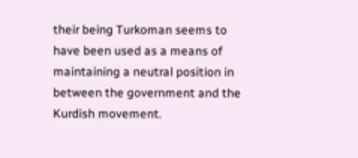their being Turkoman seems to have been used as a means of maintaining a neutral position in between the government and the Kurdish movement.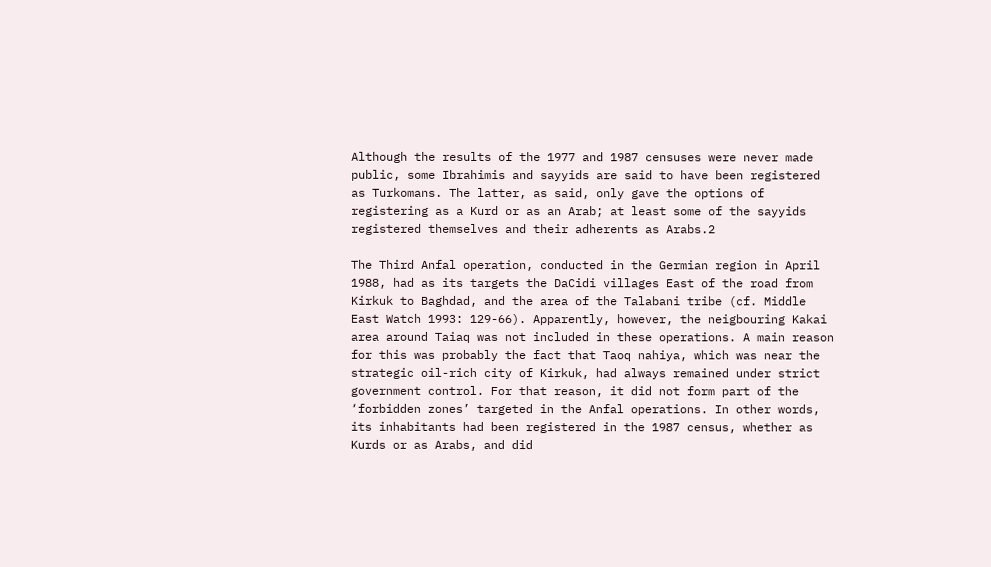Although the results of the 1977 and 1987 censuses were never made public, some Ibrahimis and sayyids are said to have been registered as Turkomans. The latter, as said, only gave the options of registering as a Kurd or as an Arab; at least some of the sayyids registered themselves and their adherents as Arabs.2

The Third Anfal operation, conducted in the Germian region in April 1988, had as its targets the DaCidi villages East of the road from Kirkuk to Baghdad, and the area of the Talabani tribe (cf. Middle East Watch 1993: 129-66). Apparently, however, the neigbouring Kakai area around Taiaq was not included in these operations. A main reason for this was probably the fact that Taoq nahiya, which was near the strategic oil-rich city of Kirkuk, had always remained under strict government control. For that reason, it did not form part of the ‘forbidden zones’ targeted in the Anfal operations. In other words, its inhabitants had been registered in the 1987 census, whether as Kurds or as Arabs, and did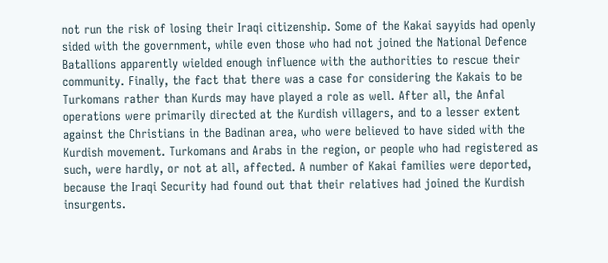not run the risk of losing their Iraqi citizenship. Some of the Kakai sayyids had openly sided with the government, while even those who had not joined the National Defence Batallions apparently wielded enough influence with the authorities to rescue their community. Finally, the fact that there was a case for considering the Kakais to be Turkomans rather than Kurds may have played a role as well. After all, the Anfal operations were primarily directed at the Kurdish villagers, and to a lesser extent against the Christians in the Badinan area, who were believed to have sided with the Kurdish movement. Turkomans and Arabs in the region, or people who had registered as such, were hardly, or not at all, affected. A number of Kakai families were deported, because the Iraqi Security had found out that their relatives had joined the Kurdish insurgents.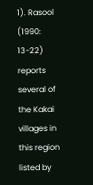1). Rasool (1990: 13-22) reports several of the Kakai villages in this region listed by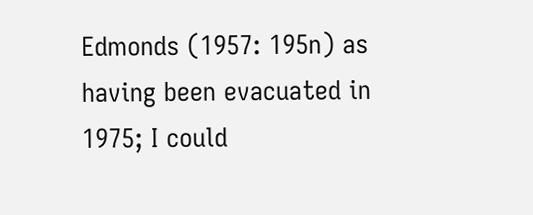Edmonds (1957: 195n) as having been evacuated in 1975; I could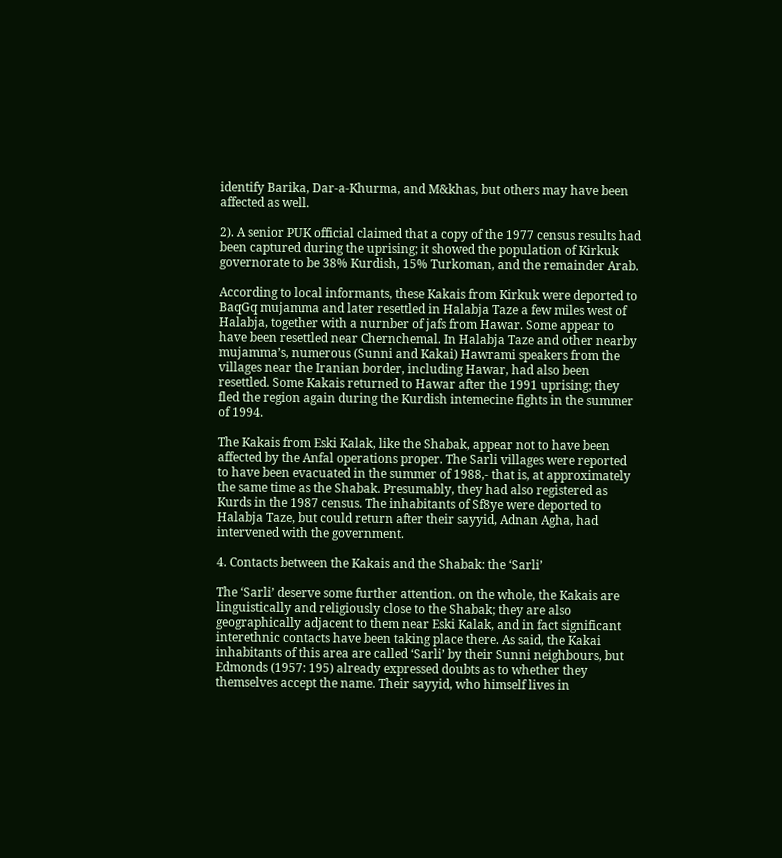identify Barika, Dar-a-Khurma, and M&khas, but others may have been affected as well.

2). A senior PUK official claimed that a copy of the 1977 census results had been captured during the uprising; it showed the population of Kirkuk governorate to be 38% Kurdish, 15% Turkoman, and the remainder Arab.

According to local informants, these Kakais from Kirkuk were deported to BaqGq mujamma and later resettled in Halabja Taze a few miles west of Halabja, together with a nurnber of jafs from Hawar. Some appear to have been resettled near Chernchemal. In Halabja Taze and other nearby mujamma’s, numerous (Sunni and Kakai) Hawrami speakers from the villages near the Iranian border, including Hawar, had also been resettled. Some Kakais returned to Hawar after the 1991 uprising; they fled the region again during the Kurdish intemecine fights in the summer of 1994.

The Kakais from Eski Kalak, like the Shabak, appear not to have been affected by the Anfal operations proper. The Sarli villages were reported to have been evacuated in the summer of 1988,- that is, at approximately the same time as the Shabak. Presumably, they had also registered as Kurds in the 1987 census. The inhabitants of Sf8ye were deported to Halabja Taze, but could return after their sayyid, Adnan Agha, had intervened with the government.

4. Contacts between the Kakais and the Shabak: the ‘Sarli’

The ‘Sarli’ deserve some further attention. on the whole, the Kakais are linguistically and religiously close to the Shabak; they are also geographically adjacent to them near Eski Kalak, and in fact significant interethnic contacts have been taking place there. As said, the Kakai inhabitants of this area are called ‘Sarli’ by their Sunni neighbours, but Edmonds (1957: 195) already expressed doubts as to whether they themselves accept the name. Their sayyid, who himself lives in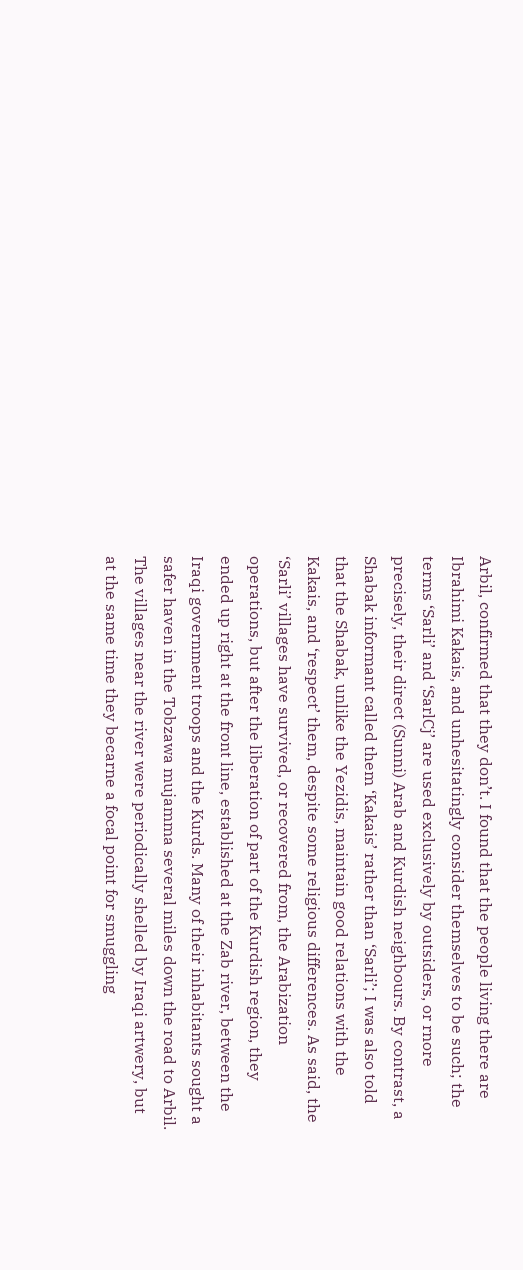Arbil, confirmed that they don’t. I found that the people living there are Ibrahimi Kakais, and unhesitatingly consider themselves to be such; the terms ‘Sarli’ and ‘SarlCj’ are used exclusively by outsiders, or rnore precisely, their direct (Sunni) Arab and Kurdish neighbours. By contrast, a Shabak informant called them ‘Kakais’ rather than ‘Sarli’; I was also told that the Shabak, unlike the Yezidis, maintain good relations with the Kakais, and ‘respect’ them, despite some religious differences. As said, the ‘Sarli’ villages have survived, or recovered from, the Arabization operations, but after the liberation of part of the Kurdish region, they ended up right at the front line, established at the Zab river, between the Iraqi government troops and the Kurds. Many of their inhabitants sought a safer haven in the Tobzawa mujamma several miles down the road to Arbil. The villages near the river were periodically shelled by Iraqi artwery, but at the same time they becarne a focal point for smuggling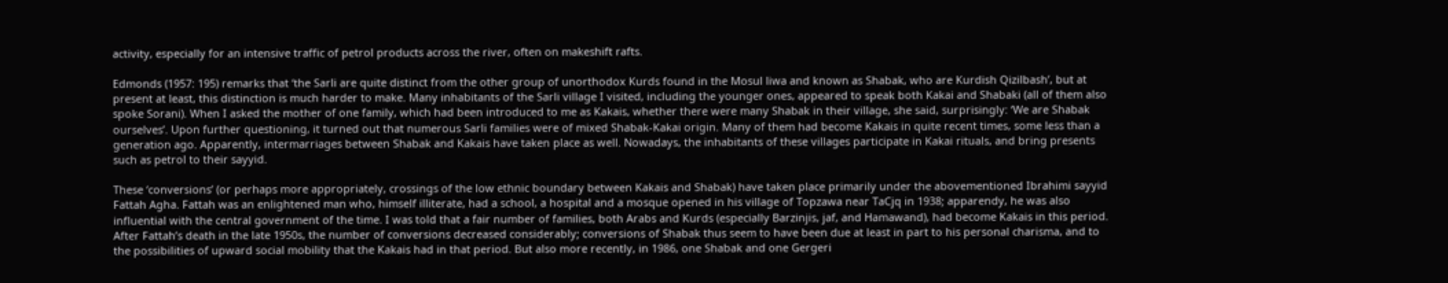activity, especially for an intensive traffic of petrol products across the river, often on makeshift rafts.

Edmonds (1957: 195) remarks that ‘the Sarli are quite distinct from the other group of unorthodox Kurds found in the Mosul liwa and known as Shabak, who are Kurdish Qizilbash’, but at present at least, this distinction is much harder to make. Many inhabitants of the Sarli village I visited, including the younger ones, appeared to speak both Kakai and Shabaki (all of them also spoke Sorani). When I asked the mother of one family, which had been introduced to me as Kakais, whether there were many Shabak in their village, she said, surprisingly: ‘We are Shabak ourselves’. Upon further questioning, it turned out that numerous Sarli families were of mixed Shabak-Kakai origin. Many of them had become Kakais in quite recent times, some less than a generation ago. Apparently, intermarriages between Shabak and Kakais have taken place as well. Nowadays, the inhabitants of these villages participate in Kakai rituals, and bring presents such as petrol to their sayyid.

These ‘conversions’ (or perhaps more appropriately, crossings of the low ethnic boundary between Kakais and Shabak) have taken place primarily under the abovementioned Ibrahimi sayyid Fattah Agha. Fattah was an enlightened man who, himself illiterate, had a school, a hospital and a mosque opened in his village of Topzawa near TaCjq in 1938; apparendy, he was also influential with the central government of the time. I was told that a fair number of families, both Arabs and Kurds (especially Barzinjis, jaf, and Hamawand), had become Kakais in this period. After Fattah’s death in the late 1950s, the number of conversions decreased considerably; conversions of Shabak thus seem to have been due at least in part to his personal charisma, and to the possibilities of upward social mobility that the Kakais had in that period. But also more recently, in 1986, one Shabak and one Gergeri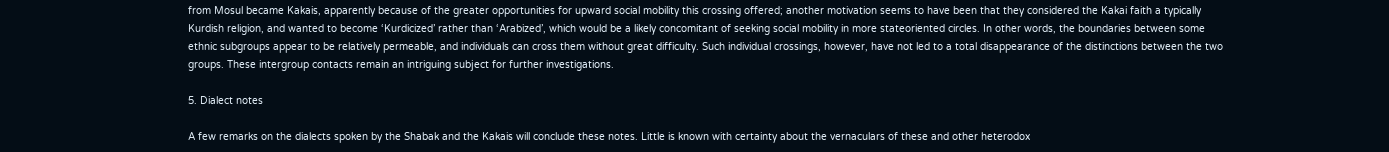from Mosul became Kakais, apparently because of the greater opportunities for upward social mobility this crossing offered; another motivation seems to have been that they considered the Kakai faith a typically Kurdish religion, and wanted to become ‘Kurdicized’ rather than ‘Arabized’, which would be a likely concomitant of seeking social mobility in more stateoriented circles. In other words, the boundaries between some ethnic subgroups appear to be relatively permeable, and individuals can cross them without great difficulty. Such individual crossings, however, have not led to a total disappearance of the distinctions between the two groups. These intergroup contacts remain an intriguing subject for further investigations.

5. Dialect notes

A few remarks on the dialects spoken by the Shabak and the Kakais will conclude these notes. Little is known with certainty about the vernaculars of these and other heterodox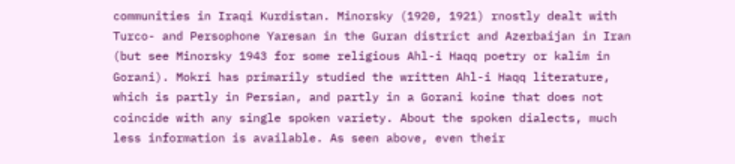communities in Iraqi Kurdistan. Minorsky (1920, 1921) rnostly dealt with Turco- and Persophone Yaresan in the Guran district and Azerbaijan in Iran (but see Minorsky 1943 for some religious Ahl-i Haqq poetry or kalim in Gorani). Mokri has primarily studied the written Ahl-i Haqq literature, which is partly in Persian, and partly in a Gorani koine that does not coincide with any single spoken variety. About the spoken dialects, much less information is available. As seen above, even their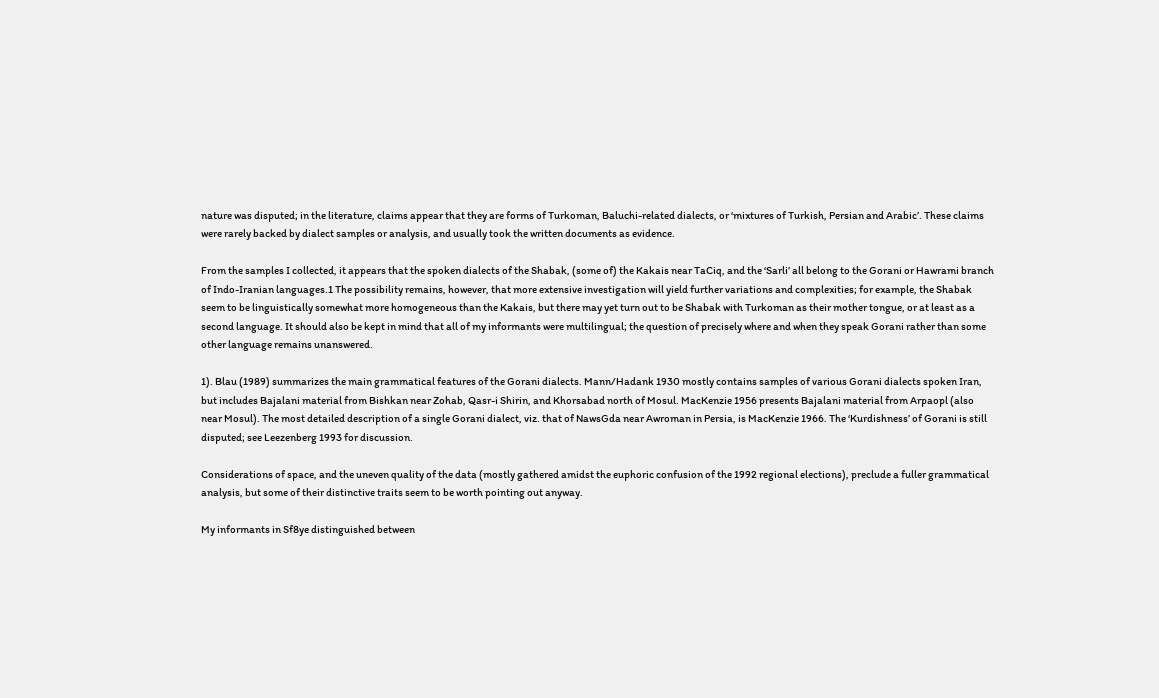nature was disputed; in the literature, claims appear that they are forms of Turkoman, Baluchi-related dialects, or ‘mixtures of Turkish, Persian and Arabic’. These claims were rarely backed by dialect samples or analysis, and usually took the written documents as evidence.

From the samples I collected, it appears that the spoken dialects of the Shabak, (some of) the Kakais near TaCiq, and the ‘Sarli’ all belong to the Gorani or Hawrami branch of Indo-Iranian languages.1 The possibility remains, however, that more extensive investigation will yield further variations and complexities; for example, the Shabak seem to be linguistically somewhat more homogeneous than the Kakais, but there may yet turn out to be Shabak with Turkoman as their mother tongue, or at least as a second language. It should also be kept in mind that all of my informants were multilingual; the question of precisely where and when they speak Gorani rather than some other language remains unanswered.

1). Blau (1989) summarizes the main grammatical features of the Gorani dialects. Mann/Hadank 1930 mostly contains samples of various Gorani dialects spoken Iran, but includes Bajalani material from Bishkan near Zohab, Qasr-i Shirin, and Khorsabad north of Mosul. MacKenzie 1956 presents Bajalani material from Arpaopl (also near Mosul). The most detailed description of a single Gorani dialect, viz. that of NawsGda near Awroman in Persia, is MacKenzie 1966. The ‘Kurdishness’ of Gorani is still disputed; see Leezenberg 1993 for discussion.

Considerations of space, and the uneven quality of the data (mostly gathered amidst the euphoric confusion of the 1992 regional elections), preclude a fuller grammatical analysis, but some of their distinctive traits seem to be worth pointing out anyway.

My informants in Sf8ye distinguished between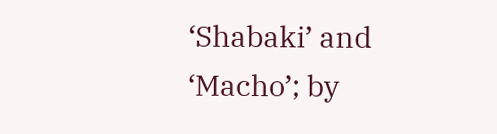‘Shabaki’ and ‘Macho’; by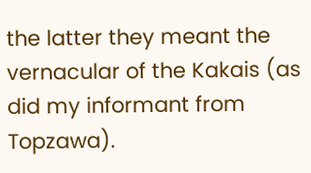the latter they meant the vernacular of the Kakais (as did my informant from Topzawa).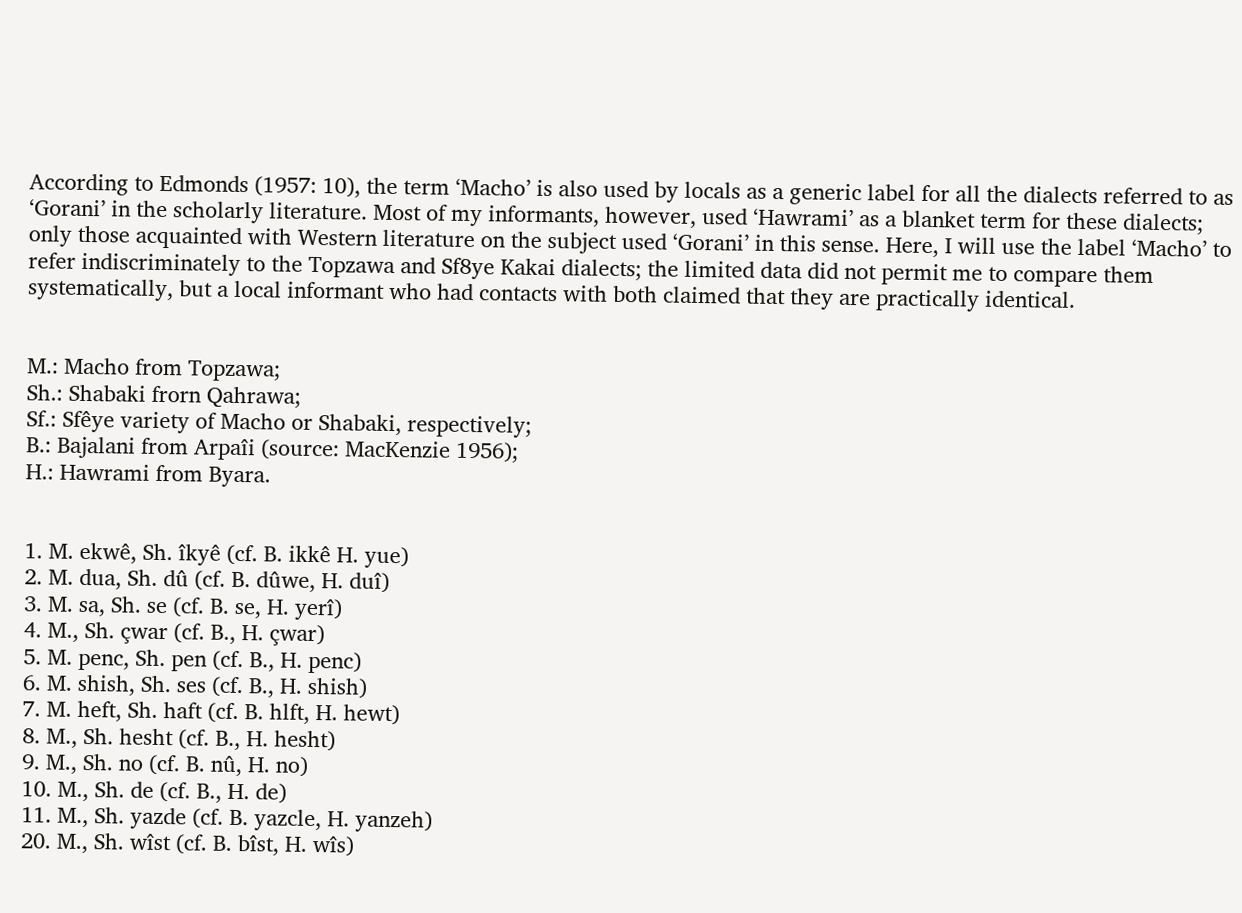According to Edmonds (1957: 10), the term ‘Macho’ is also used by locals as a generic label for all the dialects referred to as ‘Gorani’ in the scholarly literature. Most of my informants, however, used ‘Hawrami’ as a blanket term for these dialects; only those acquainted with Western literature on the subject used ‘Gorani’ in this sense. Here, I will use the label ‘Macho’ to refer indiscriminately to the Topzawa and Sf8ye Kakai dialects; the limited data did not permit me to compare them systematically, but a local informant who had contacts with both claimed that they are practically identical.


M.: Macho from Topzawa;
Sh.: Shabaki frorn Qahrawa;
Sf.: Sfêye variety of Macho or Shabaki, respectively;
B.: Bajalani from Arpaîi (source: MacKenzie 1956);
H.: Hawrami from Byara.


1. M. ekwê, Sh. îkyê (cf. B. ikkê H. yue)
2. M. dua, Sh. dû (cf. B. dûwe, H. duî)
3. M. sa, Sh. se (cf. B. se, H. yerî)
4. M., Sh. çwar (cf. B., H. çwar)
5. M. penc, Sh. pen (cf. B., H. penc)
6. M. shish, Sh. ses (cf. B., H. shish)
7. M. heft, Sh. haft (cf. B. hlft, H. hewt)
8. M., Sh. hesht (cf. B., H. hesht)
9. M., Sh. no (cf. B. nû, H. no)
10. M., Sh. de (cf. B., H. de)
11. M., Sh. yazde (cf. B. yazcle, H. yanzeh)
20. M., Sh. wîst (cf. B. bîst, H. wîs)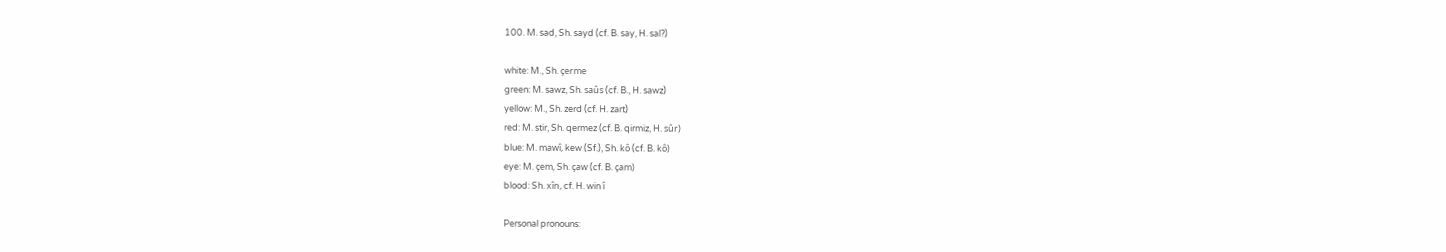100. M. sad, Sh. sayd (cf. B. say, H. sal?)

white: M., Sh. çerme
green: M. sawz, Sh. saûs (cf. B., H. sawz)
yellow: M., Sh. zerd (cf. H. zart)
red: M. stir, Sh. qermez (cf. B. qirmiz, H. sûr)
blue: M. mawî, kew (Sf.), Sh. kô (cf. B. kô)
eye: M. çem, Sh. çaw (cf. B. çam)
blood: Sh. xîn, cf. H. win î

Personal pronouns: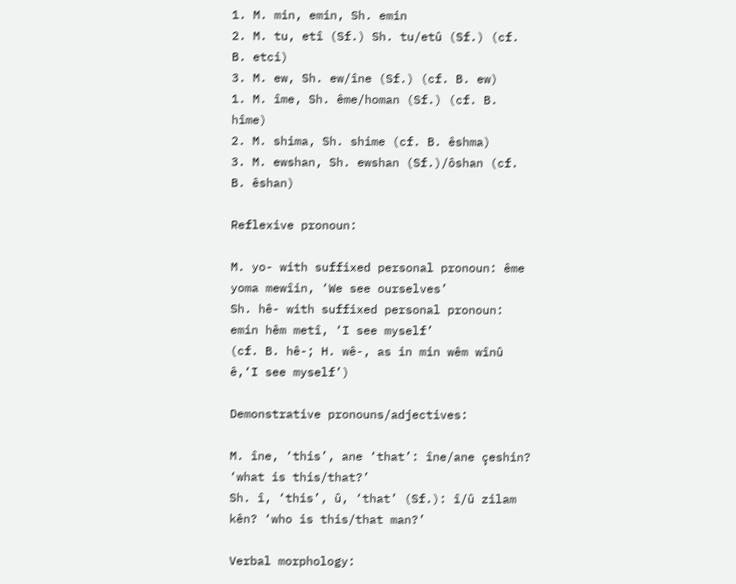1. M. min, emin, Sh. emin
2. M. tu, etî (Sf.) Sh. tu/etû (Sf.) (cf. B. etci)
3. M. ew, Sh. ew/îne (Sf.) (cf. B. ew)
1. M. îme, Sh. ême/homan (Sf.) (cf. B. hîme)
2. M. shima, Sh. shime (cf. B. êshma)
3. M. ewshan, Sh. ewshan (Sf.)/ôshan (cf. B. êshan)

Reflexive pronoun:

M. yo- with suffixed personal pronoun: ême yoma mewîin, ‘We see ourselves’
Sh. hê- with suffixed personal pronoun: emin hêm metî, ‘I see myself’
(cf. B. hê-; H. wê-, as in min wêm wînû ê,‘I see myself’)

Demonstrative pronouns/adjectives:

M. îne, ‘this’, ane ‘that’: îne/ane çeshin? ‘what is this/that?’
Sh. î, ‘this’, û, ‘that’ (Sf.): î/û zilam kên? ‘who is this/that man?’

Verbal morphology: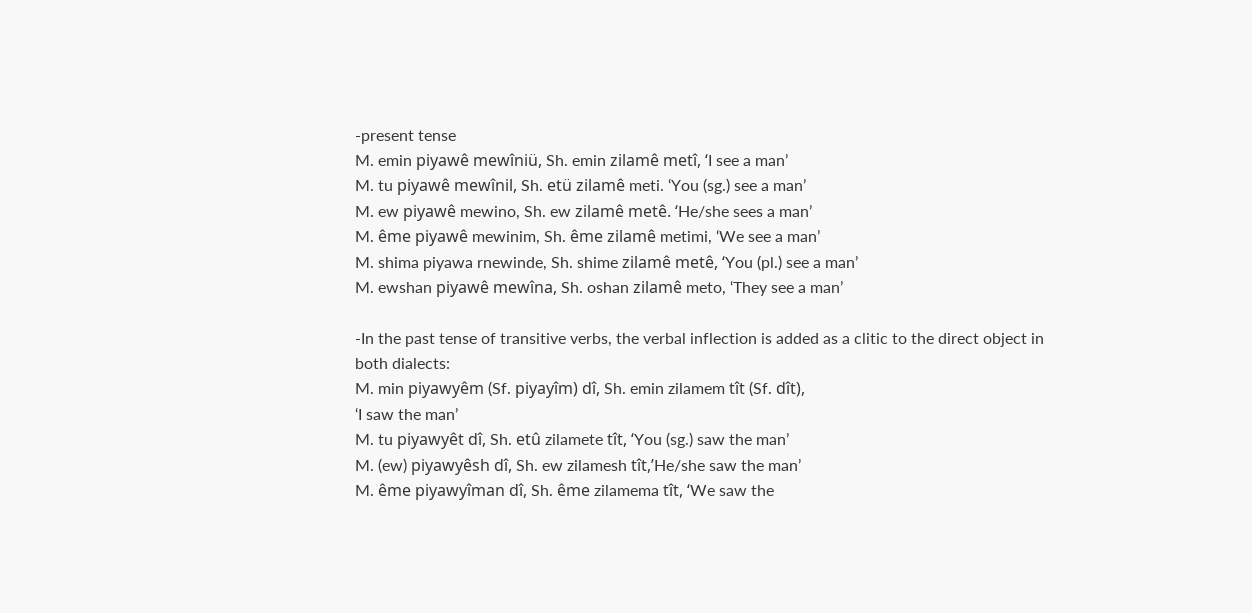-present tense
M. emin piyawê mewîniü, Sh. emin zilamê metî, ‘I see a man’
M. tu piyawê mewînil, Sh. etü zilamê meti. ‘You (sg.) see a man’
M. ew piyawê mewino, Sh. ew zilamê metê. ‘He/she sees a man’
M. ême piyawê mewinim, Sh. ême zilamê metimi, ‘We see a man’
M. shima piyawa rnewinde, Sh. shime zilamê metê, ‘You (pl.) see a man’
M. ewshan piyawê mewîna, Sh. oshan zilamê meto, ‘They see a man’

-In the past tense of transitive verbs, the verbal inflection is added as a clitic to the direct object in both dialects:
M. min piyawyêm (Sf. piyayîm) dî, Sh. emin zilamem tît (Sf. dît),
‘I saw the man’
M. tu piyawyêt dî, Sh. etû zilamete tît, ‘You (sg.) saw the man’
M. (ew) piyawyêsh dî, Sh. ew zilamesh tît,’He/she saw the man’
M. ême piyawyîman dî, Sh. ême zilamema tît, ‘We saw the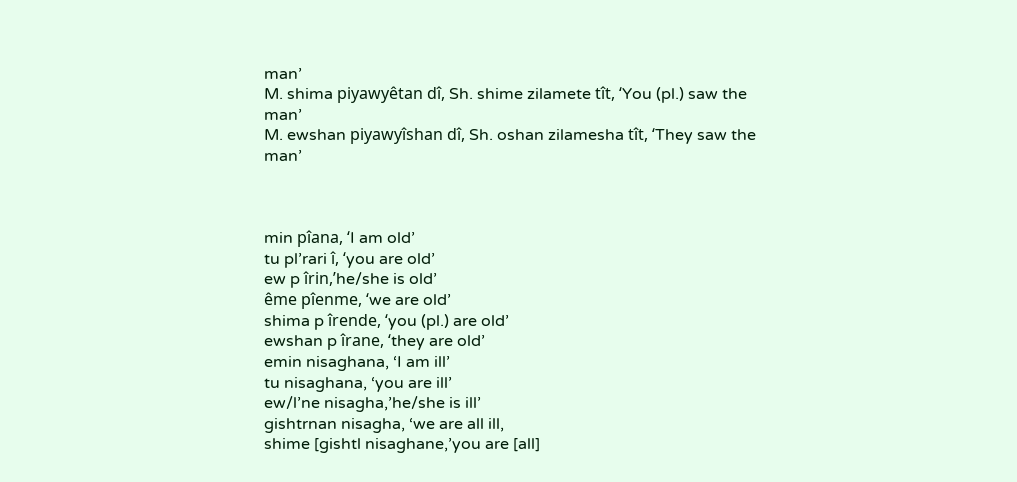man’
M. shima piyawyêtan dî, Sh. shime zilamete tît, ‘You (pl.) saw the man’
M. ewshan piyawyîshan dî, Sh. oshan zilamesha tît, ‘They saw the man’



min pîana, ‘I am old’
tu pl’rari î, ‘you are old’
ew p îrin,’he/she is old’
ême pîenme, ‘we are old’
shima p îrende, ‘you (pl.) are old’
ewshan p îrane, ‘they are old’
emin nisaghana, ‘I am ill’
tu nisaghana, ‘you are ill’
ew/l’ne nisagha,’he/she is ill’
gishtrnan nisagha, ‘we are all ill,
shime [gishtl nisaghane,’you are [all]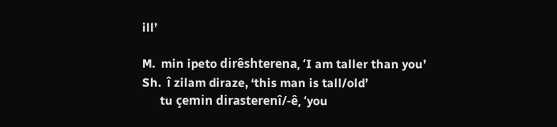ill’

M.  min ipeto dirêshterena, ‘I am taller than you’
Sh.  î zilam diraze, ‘this man is tall/old’
      tu çemin dirasterenî/-ê, ‘you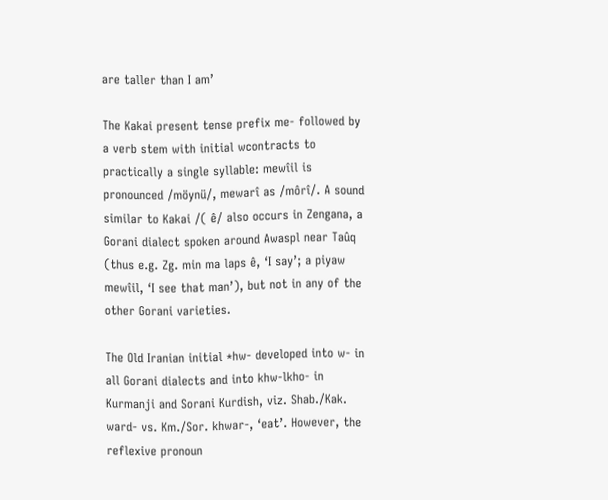are taller than I am’

The Kakai present tense prefix me- followed by a verb stem with initial wcontracts to practically a single syllable: mewîil is pronounced /möynü/, mewarî as /môrî/. A sound similar to Kakai /( ê/ also occurs in Zengana, a Gorani dialect spoken around Awaspl near Taûq (thus e.g. Zg. min ma laps ê, ‘I say’; a piyaw mewîil, ‘I see that man’), but not in any of the other Gorani varieties.

The Old Iranian initial *hw- developed into w- in all Gorani dialects and into khw-lkho- in Kurmanji and Sorani Kurdish, viz. Shab./Kak. ward- vs. Km./Sor. khwar-, ‘eat’. However, the reflexive pronoun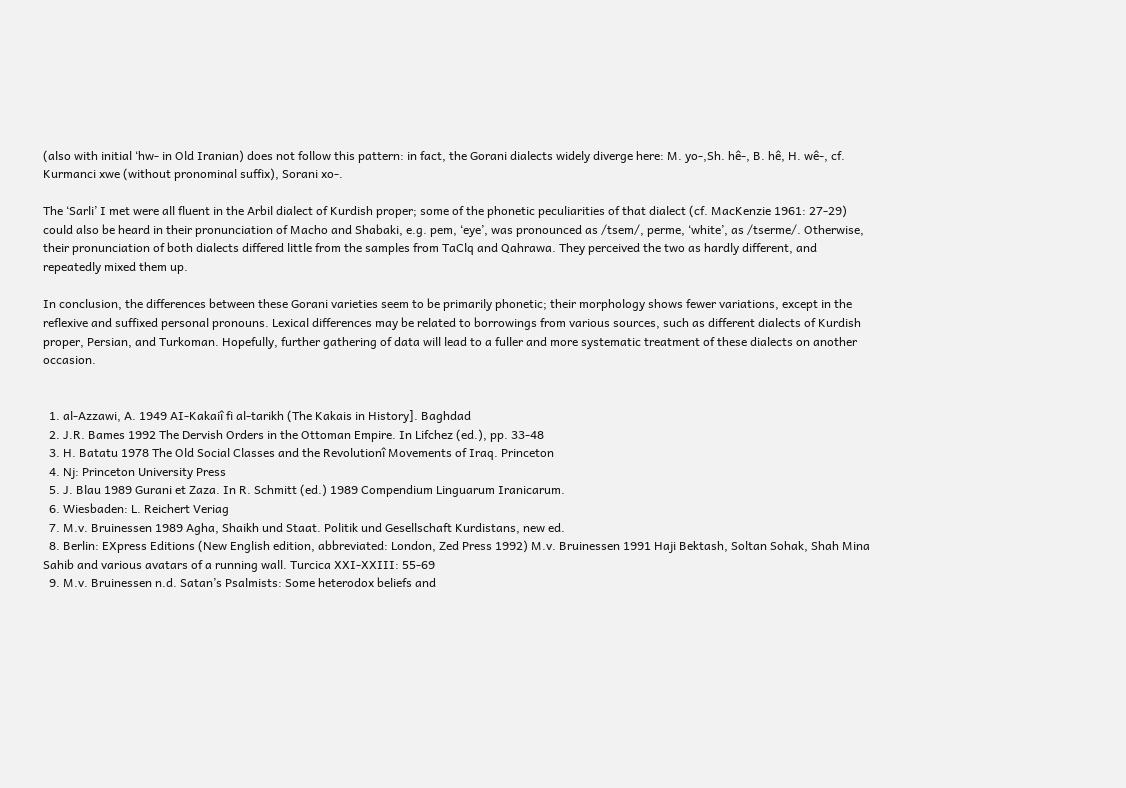(also with initial ‘hw- in Old Iranian) does not follow this pattern: in fact, the Gorani dialects widely diverge here: M. yo-,Sh. hê-, B. hê, H. wê-, cf. Kurmanci xwe (without pronominal suffix), Sorani xo-.

The ‘Sarli’ I met were all fluent in the Arbil dialect of Kurdish proper; some of the phonetic peculiarities of that dialect (cf. MacKenzie 1961: 27-29) could also be heard in their pronunciation of Macho and Shabaki, e.g. pem, ‘eye’, was pronounced as /tsem/, perme, ‘white’, as /tserme/. Otherwise, their pronunciation of both dialects differed little from the samples from TaClq and Qahrawa. They perceived the two as hardly different, and repeatedly mixed them up.

In conclusion, the differences between these Gorani varieties seem to be primarily phonetic; their morphology shows fewer variations, except in the reflexive and suffixed personal pronouns. Lexical differences may be related to borrowings from various sources, such as different dialects of Kurdish proper, Persian, and Turkoman. Hopefully, further gathering of data will lead to a fuller and more systematic treatment of these dialects on another occasion.


  1. al-Azzawi, A. 1949 AI-Kakaiî fi al-tarikh (The Kakais in History]. Baghdad
  2. J.R. Bames 1992 The Dervish Orders in the Ottoman Empire. In Lifchez (ed.), pp. 33-48
  3. H. Batatu 1978 The Old Social Classes and the Revolutionî Movements of Iraq. Princeton
  4. Nj: Princeton University Press
  5. J. Blau 1989 Gurani et Zaza. In R. Schmitt (ed.) 1989 Compendium Linguarum Iranicarum.
  6. Wiesbaden: L. Reichert Veriag
  7. M.v. Bruinessen 1989 Agha, Shaikh und Staat. Politik und Gesellschaft Kurdistans, new ed.
  8. Berlin: EXpress Editions (New English edition, abbreviated: London, Zed Press 1992) M.v. Bruinessen 1991 Haji Bektash, Soltan Sohak, Shah Mina Sahib and various avatars of a running wall. Turcica XXI-XXIII: 55-69
  9. M.v. Bruinessen n.d. Satan’s Psalmists: Some heterodox beliefs and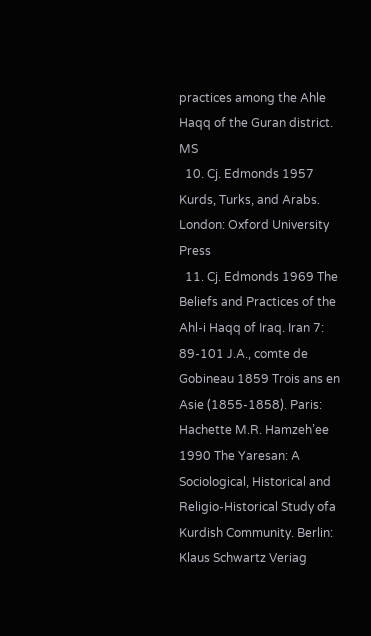practices among the Ahle Haqq of the Guran district. MS
  10. Cj. Edmonds 1957 Kurds, Turks, and Arabs. London: Oxford University Press
  11. Cj. Edmonds 1969 The Beliefs and Practices of the Ahl-i Haqq of Iraq. Iran 7: 89-101 J.A., comte de Gobineau 1859 Trois ans en Asie (1855-1858). Paris: Hachette M.R. Hamzeh’ee 1990 The Yaresan: A Sociological, Historical and Religio-Historical Study ofa Kurdish Community. Berlin: Klaus Schwartz Veriag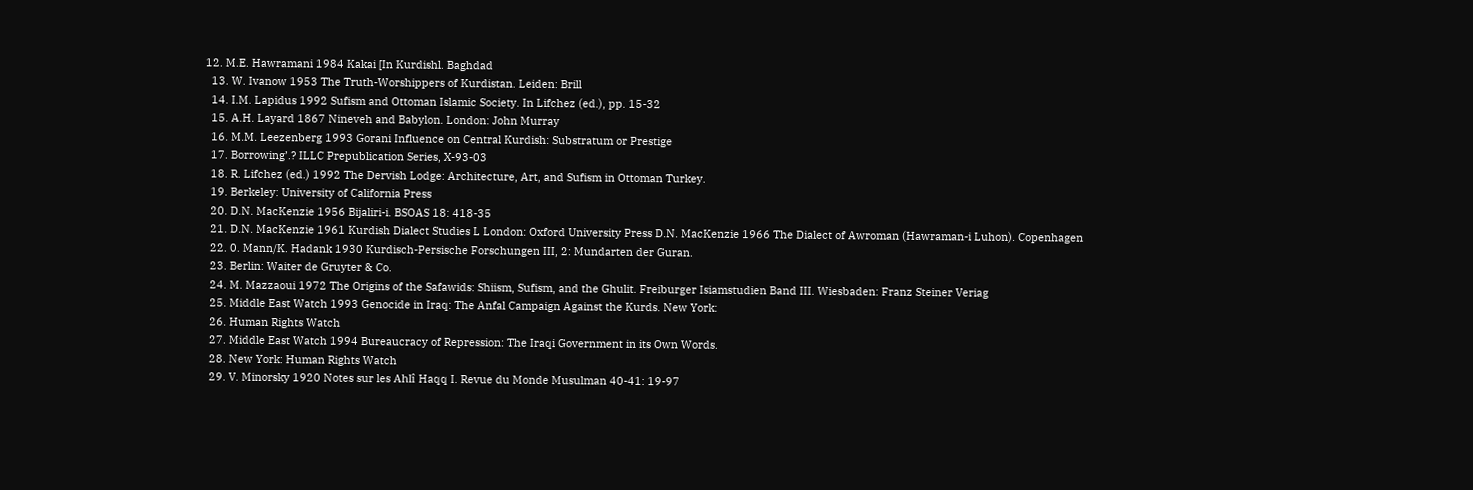12. M.E. Hawramani 1984 Kakai [In Kurdishl. Baghdad
  13. W. Ivanow 1953 The Truth-Worshippers of Kurdistan. Leiden: Brill
  14. I.M. Lapidus 1992 Sufism and Ottoman Islamic Society. In Lifchez (ed.), pp. 15-32
  15. A.H. Layard 1867 Nineveh and Babylon. London: John Murray
  16. M.M. Leezenberg 1993 Gorani Influence on Central Kurdish: Substratum or Prestige
  17. Borrowing’.? ILLC Prepublication Series, X-93-03
  18. R. Lifchez (ed.) 1992 The Dervish Lodge: Architecture, Art, and Sufism in Ottoman Turkey.
  19. Berkeley: University of California Press
  20. D.N. MacKenzie 1956 Bijaliri-i. BSOAS 18: 418-35
  21. D.N. MacKenzie 1961 Kurdish Dialect Studies L London: Oxford University Press D.N. MacKenzie 1966 The Dialect of Awroman (Hawraman-i Luhon). Copenhagen
  22. 0. Mann/K. Hadank 1930 Kurdisch-Persische Forschungen III, 2: Mundarten der Guran.
  23. Berlin: Waiter de Gruyter & Co.
  24. M. Mazzaoui 1972 The Origins of the Safawids: Shiism, Sufism, and the Ghulit. Freiburger Isiamstudien Band III. Wiesbaden: Franz Steiner Veriag
  25. Middle East Watch 1993 Genocide in Iraq: The Anfal Campaign Against the Kurds. New York:
  26. Human Rights Watch
  27. Middle East Watch 1994 Bureaucracy of Repression: The Iraqi Government in its Own Words.
  28. New York: Human Rights Watch
  29. V. Minorsky 1920 Notes sur les Ahlî Haqq I. Revue du Monde Musulman 40-41: 19-97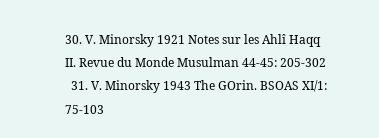30. V. Minorsky 1921 Notes sur les Ahlî Haqq II. Revue du Monde Musulman 44-45: 205-302
  31. V. Minorsky 1943 The GOrin. BSOAS XI/1: 75-103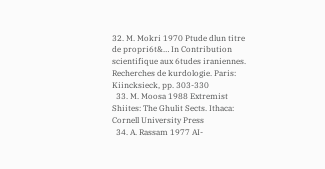32. M. Mokri 1970 Ptude dlun titre de propri6t&… In Contribution scientifique aux 6tudes iraniennes. Recherches de kurdologie. Paris: Kiincksieck, pp. 303-330
  33. M. Moosa 1988 Extremist Shiites: The Ghulit Sects. Ithaca: Cornell University Press
  34. A. Rassam 1977 AI-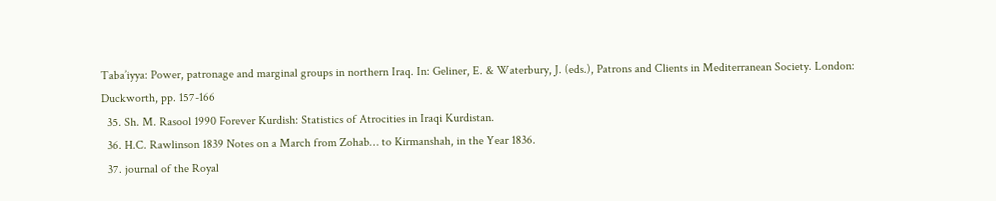Taba’iyya: Power, patronage and marginal groups in northern Iraq. In: Geliner, E. & Waterbury, J. (eds.), Patrons and Clients in Mediterranean Society. London: Duckworth, pp. 157-166
  35. Sh. M. Rasool 1990 Forever Kurdish: Statistics of Atrocities in Iraqi Kurdistan.
  36. H.C. Rawlinson 1839 Notes on a March from Zohab… to Kirmanshah, in the Year 1836.
  37. journal of the Royal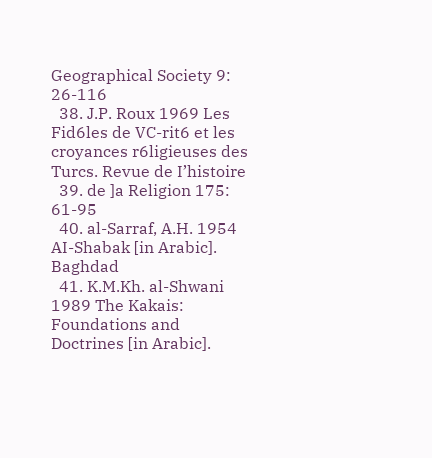Geographical Society 9: 26-116
  38. J.P. Roux 1969 Les Fid6les de VC-rit6 et les croyances r6ligieuses des Turcs. Revue de I’histoire
  39. de ]a Religion 175: 61-95
  40. al-Sarraf, A.H. 1954 AI-Shabak [in Arabic]. Baghdad
  41. K.M.Kh. al-Shwani 1989 The Kakais: Foundations and Doctrines [in Arabic].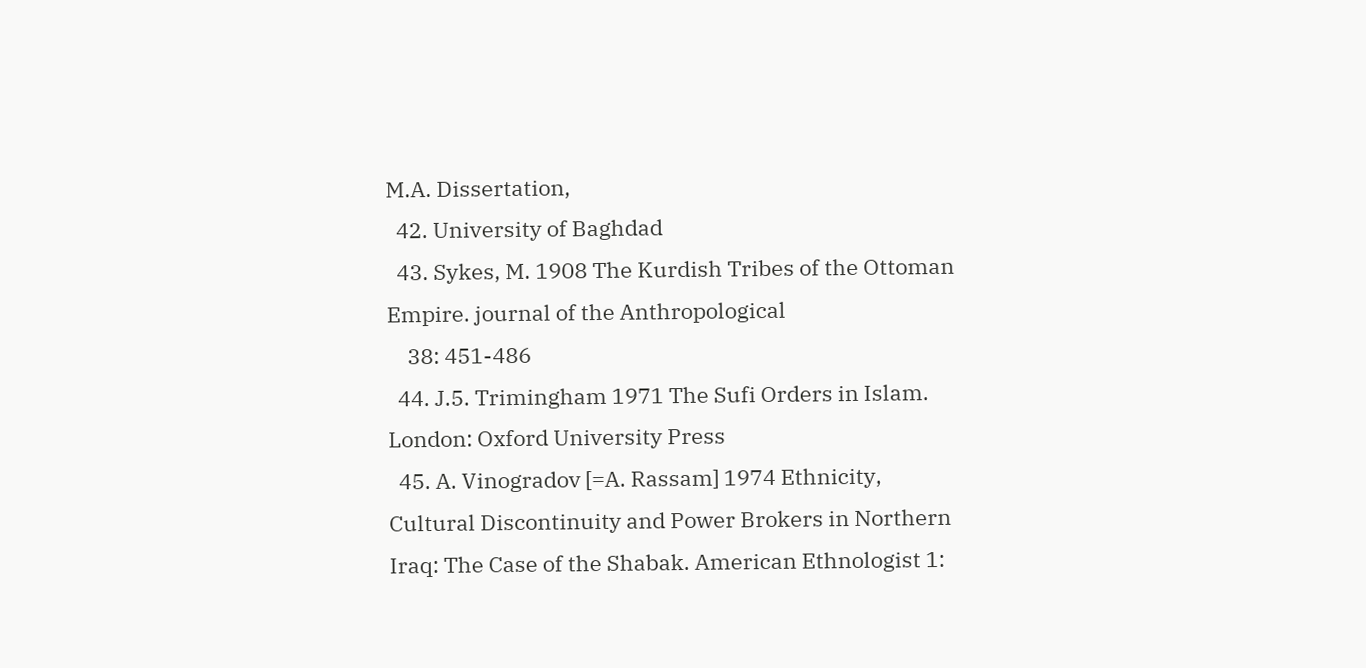M.A. Dissertation,
  42. University of Baghdad
  43. Sykes, M. 1908 The Kurdish Tribes of the Ottoman Empire. journal of the Anthropological
    38: 451-486
  44. J.5. Trimingham 1971 The Sufi Orders in Islam. London: Oxford University Press
  45. A. Vinogradov [=A. Rassam] 1974 Ethnicity, Cultural Discontinuity and Power Brokers in Northern Iraq: The Case of the Shabak. American Ethnologist 1: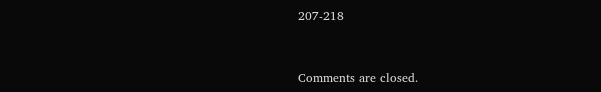207-218



Comments are closed.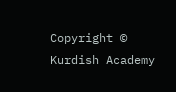Copyright © Kurdish Academy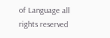of Language all rights reserved